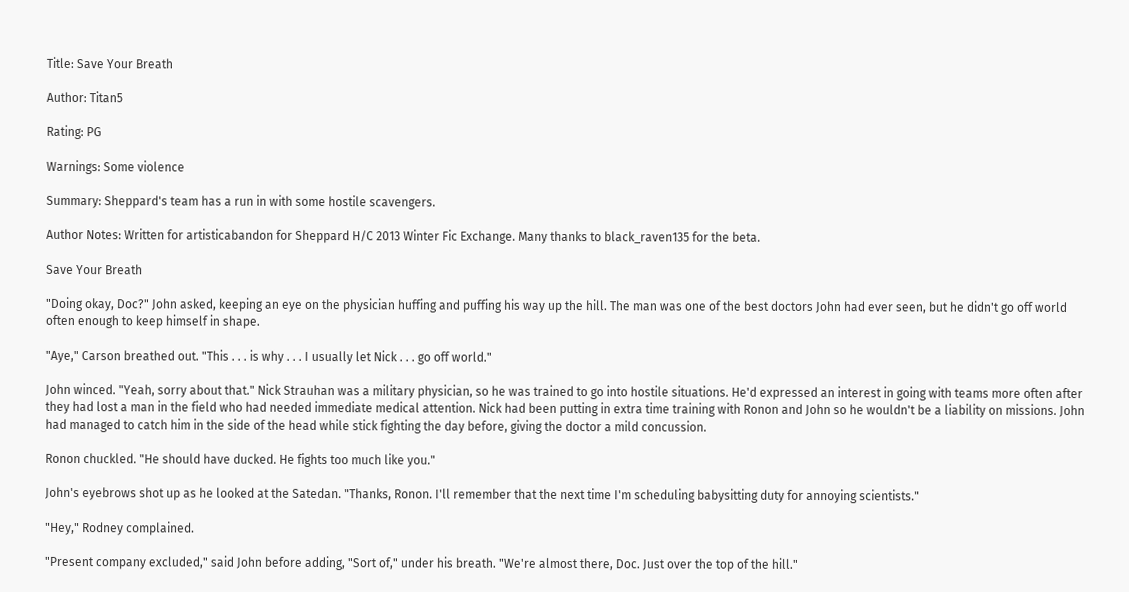Title: Save Your Breath

Author: Titan5

Rating: PG

Warnings: Some violence

Summary: Sheppard's team has a run in with some hostile scavengers.

Author Notes: Written for artisticabandon for Sheppard H/C 2013 Winter Fic Exchange. Many thanks to black_raven135 for the beta.

Save Your Breath

"Doing okay, Doc?" John asked, keeping an eye on the physician huffing and puffing his way up the hill. The man was one of the best doctors John had ever seen, but he didn't go off world often enough to keep himself in shape.

"Aye," Carson breathed out. "This . . . is why . . . I usually let Nick . . . go off world."

John winced. "Yeah, sorry about that." Nick Strauhan was a military physician, so he was trained to go into hostile situations. He'd expressed an interest in going with teams more often after they had lost a man in the field who had needed immediate medical attention. Nick had been putting in extra time training with Ronon and John so he wouldn't be a liability on missions. John had managed to catch him in the side of the head while stick fighting the day before, giving the doctor a mild concussion.

Ronon chuckled. "He should have ducked. He fights too much like you."

John's eyebrows shot up as he looked at the Satedan. "Thanks, Ronon. I'll remember that the next time I'm scheduling babysitting duty for annoying scientists."

"Hey," Rodney complained.

"Present company excluded," said John before adding, "Sort of," under his breath. "We're almost there, Doc. Just over the top of the hill."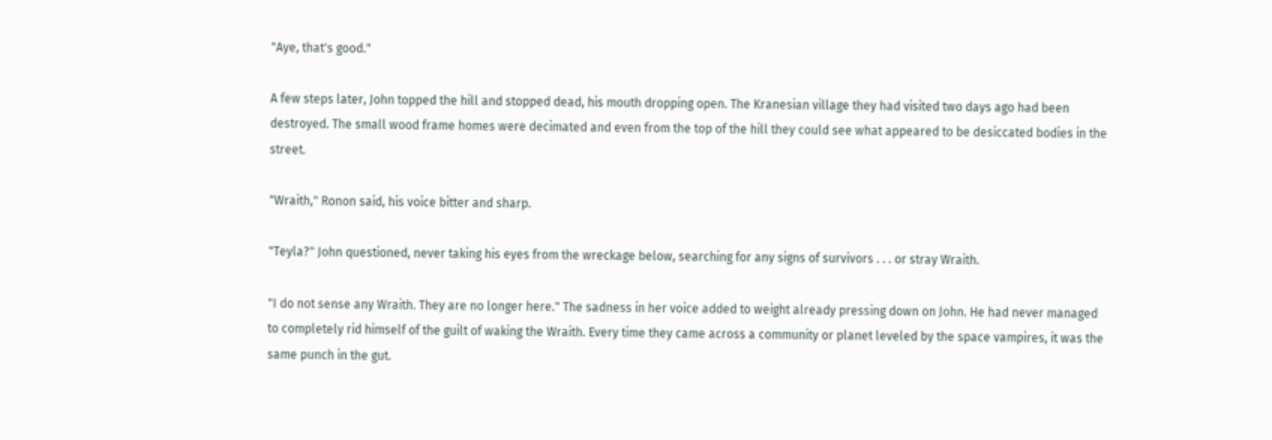"Aye, that's good."

A few steps later, John topped the hill and stopped dead, his mouth dropping open. The Kranesian village they had visited two days ago had been destroyed. The small wood frame homes were decimated and even from the top of the hill they could see what appeared to be desiccated bodies in the street.

"Wraith," Ronon said, his voice bitter and sharp.

"Teyla?" John questioned, never taking his eyes from the wreckage below, searching for any signs of survivors . . . or stray Wraith.

"I do not sense any Wraith. They are no longer here." The sadness in her voice added to weight already pressing down on John. He had never managed to completely rid himself of the guilt of waking the Wraith. Every time they came across a community or planet leveled by the space vampires, it was the same punch in the gut.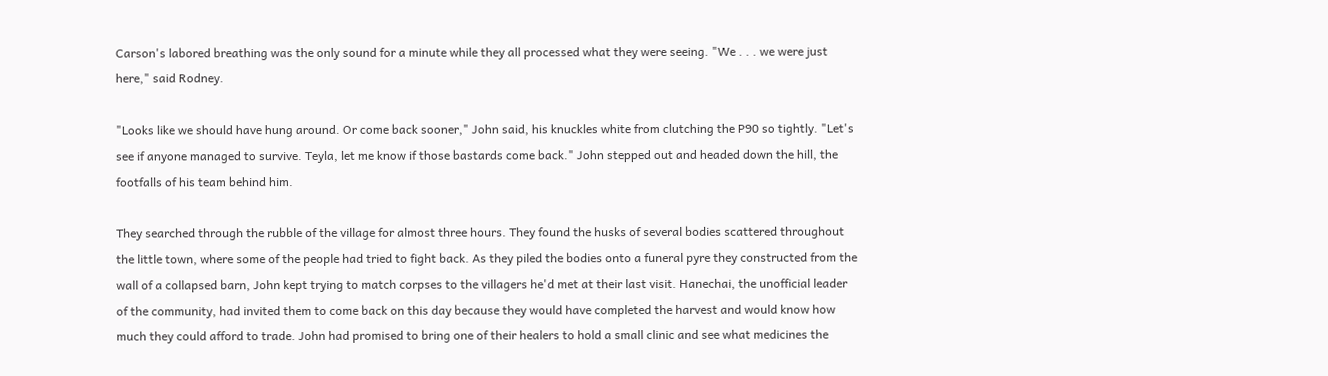Carson's labored breathing was the only sound for a minute while they all processed what they were seeing. "We . . . we were just here," said Rodney.

"Looks like we should have hung around. Or come back sooner," John said, his knuckles white from clutching the P90 so tightly. "Let's see if anyone managed to survive. Teyla, let me know if those bastards come back." John stepped out and headed down the hill, the footfalls of his team behind him.

They searched through the rubble of the village for almost three hours. They found the husks of several bodies scattered throughout the little town, where some of the people had tried to fight back. As they piled the bodies onto a funeral pyre they constructed from the wall of a collapsed barn, John kept trying to match corpses to the villagers he'd met at their last visit. Hanechai, the unofficial leader of the community, had invited them to come back on this day because they would have completed the harvest and would know how much they could afford to trade. John had promised to bring one of their healers to hold a small clinic and see what medicines the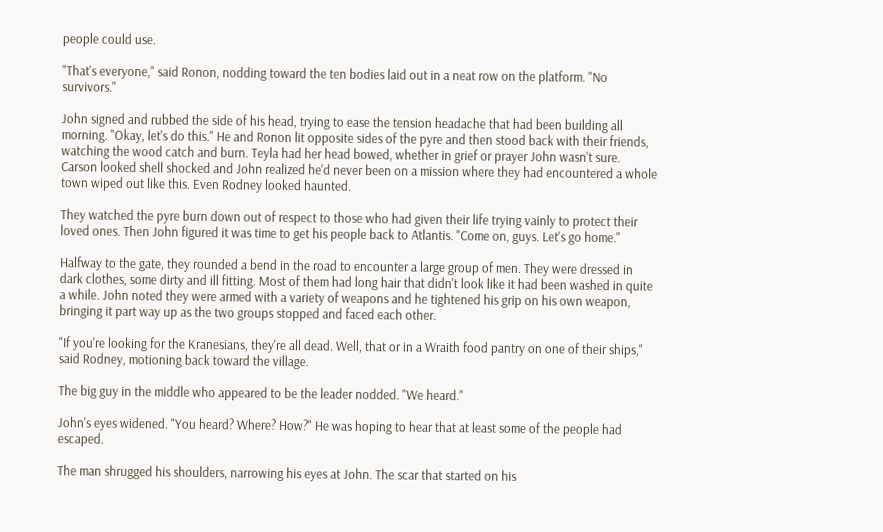people could use.

"That's everyone," said Ronon, nodding toward the ten bodies laid out in a neat row on the platform. "No survivors."

John signed and rubbed the side of his head, trying to ease the tension headache that had been building all morning. "Okay, let's do this." He and Ronon lit opposite sides of the pyre and then stood back with their friends, watching the wood catch and burn. Teyla had her head bowed, whether in grief or prayer John wasn't sure. Carson looked shell shocked and John realized he'd never been on a mission where they had encountered a whole town wiped out like this. Even Rodney looked haunted.

They watched the pyre burn down out of respect to those who had given their life trying vainly to protect their loved ones. Then John figured it was time to get his people back to Atlantis. "Come on, guys. Let's go home."

Halfway to the gate, they rounded a bend in the road to encounter a large group of men. They were dressed in dark clothes, some dirty and ill fitting. Most of them had long hair that didn't look like it had been washed in quite a while. John noted they were armed with a variety of weapons and he tightened his grip on his own weapon, bringing it part way up as the two groups stopped and faced each other.

"If you're looking for the Kranesians, they're all dead. Well, that or in a Wraith food pantry on one of their ships," said Rodney, motioning back toward the village.

The big guy in the middle who appeared to be the leader nodded. "We heard."

John's eyes widened. "You heard? Where? How?" He was hoping to hear that at least some of the people had escaped.

The man shrugged his shoulders, narrowing his eyes at John. The scar that started on his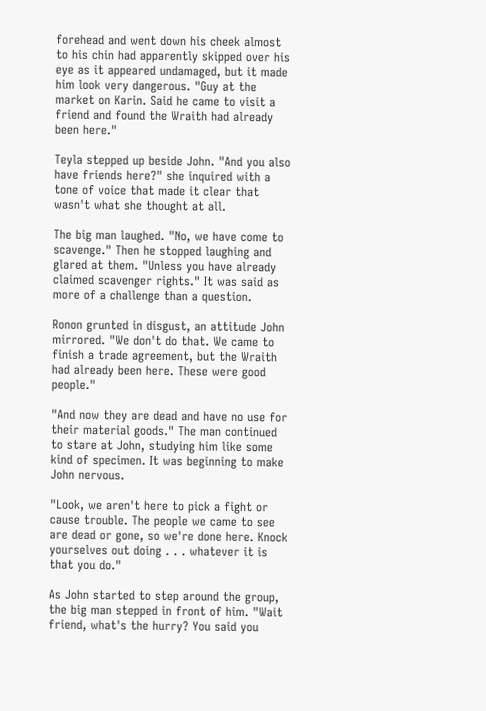forehead and went down his cheek almost to his chin had apparently skipped over his eye as it appeared undamaged, but it made him look very dangerous. "Guy at the market on Karin. Said he came to visit a friend and found the Wraith had already been here."

Teyla stepped up beside John. "And you also have friends here?" she inquired with a tone of voice that made it clear that wasn't what she thought at all.

The big man laughed. "No, we have come to scavenge." Then he stopped laughing and glared at them. "Unless you have already claimed scavenger rights." It was said as more of a challenge than a question.

Ronon grunted in disgust, an attitude John mirrored. "We don't do that. We came to finish a trade agreement, but the Wraith had already been here. These were good people."

"And now they are dead and have no use for their material goods." The man continued to stare at John, studying him like some kind of specimen. It was beginning to make John nervous.

"Look, we aren't here to pick a fight or cause trouble. The people we came to see are dead or gone, so we're done here. Knock yourselves out doing . . . whatever it is that you do."

As John started to step around the group, the big man stepped in front of him. "Wait friend, what's the hurry? You said you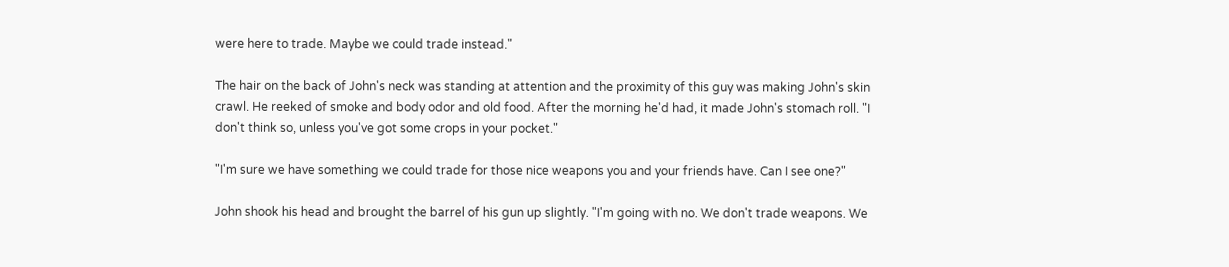were here to trade. Maybe we could trade instead."

The hair on the back of John's neck was standing at attention and the proximity of this guy was making John's skin crawl. He reeked of smoke and body odor and old food. After the morning he'd had, it made John's stomach roll. "I don't think so, unless you've got some crops in your pocket."

"I'm sure we have something we could trade for those nice weapons you and your friends have. Can I see one?"

John shook his head and brought the barrel of his gun up slightly. "I'm going with no. We don't trade weapons. We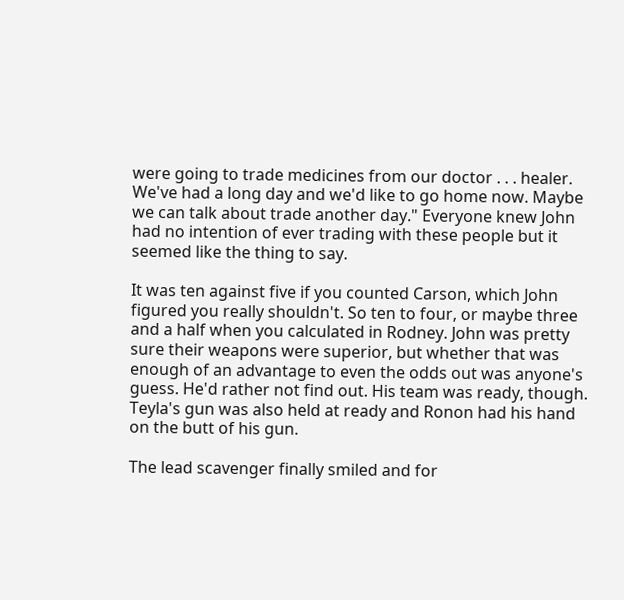were going to trade medicines from our doctor . . . healer. We've had a long day and we'd like to go home now. Maybe we can talk about trade another day." Everyone knew John had no intention of ever trading with these people but it seemed like the thing to say.

It was ten against five if you counted Carson, which John figured you really shouldn't. So ten to four, or maybe three and a half when you calculated in Rodney. John was pretty sure their weapons were superior, but whether that was enough of an advantage to even the odds out was anyone's guess. He'd rather not find out. His team was ready, though. Teyla's gun was also held at ready and Ronon had his hand on the butt of his gun.

The lead scavenger finally smiled and for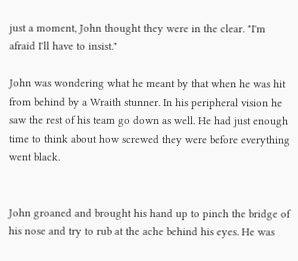just a moment, John thought they were in the clear. "I'm afraid I'll have to insist."

John was wondering what he meant by that when he was hit from behind by a Wraith stunner. In his peripheral vision he saw the rest of his team go down as well. He had just enough time to think about how screwed they were before everything went black.


John groaned and brought his hand up to pinch the bridge of his nose and try to rub at the ache behind his eyes. He was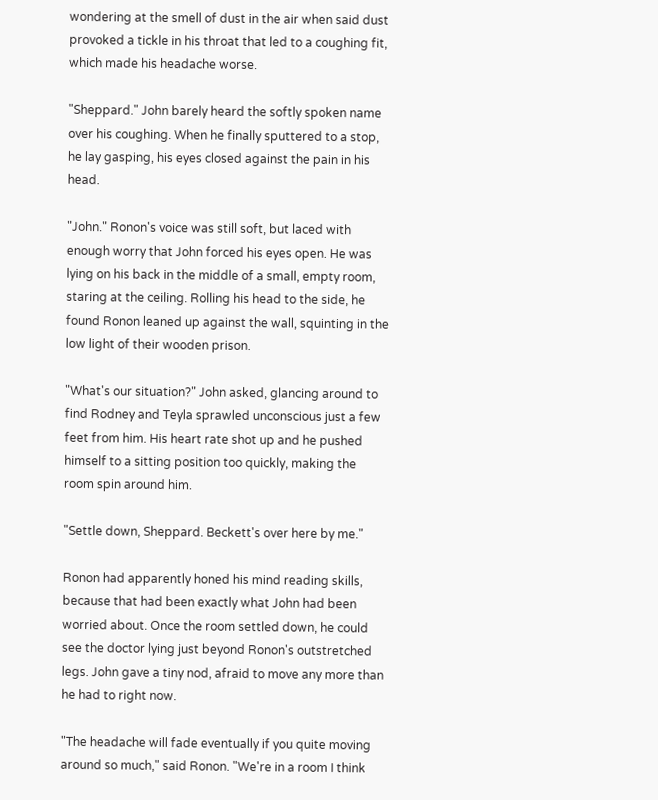wondering at the smell of dust in the air when said dust provoked a tickle in his throat that led to a coughing fit, which made his headache worse.

"Sheppard." John barely heard the softly spoken name over his coughing. When he finally sputtered to a stop, he lay gasping, his eyes closed against the pain in his head.

"John." Ronon's voice was still soft, but laced with enough worry that John forced his eyes open. He was lying on his back in the middle of a small, empty room, staring at the ceiling. Rolling his head to the side, he found Ronon leaned up against the wall, squinting in the low light of their wooden prison.

"What's our situation?" John asked, glancing around to find Rodney and Teyla sprawled unconscious just a few feet from him. His heart rate shot up and he pushed himself to a sitting position too quickly, making the room spin around him.

"Settle down, Sheppard. Beckett's over here by me."

Ronon had apparently honed his mind reading skills, because that had been exactly what John had been worried about. Once the room settled down, he could see the doctor lying just beyond Ronon's outstretched legs. John gave a tiny nod, afraid to move any more than he had to right now.

"The headache will fade eventually if you quite moving around so much," said Ronon. "We're in a room I think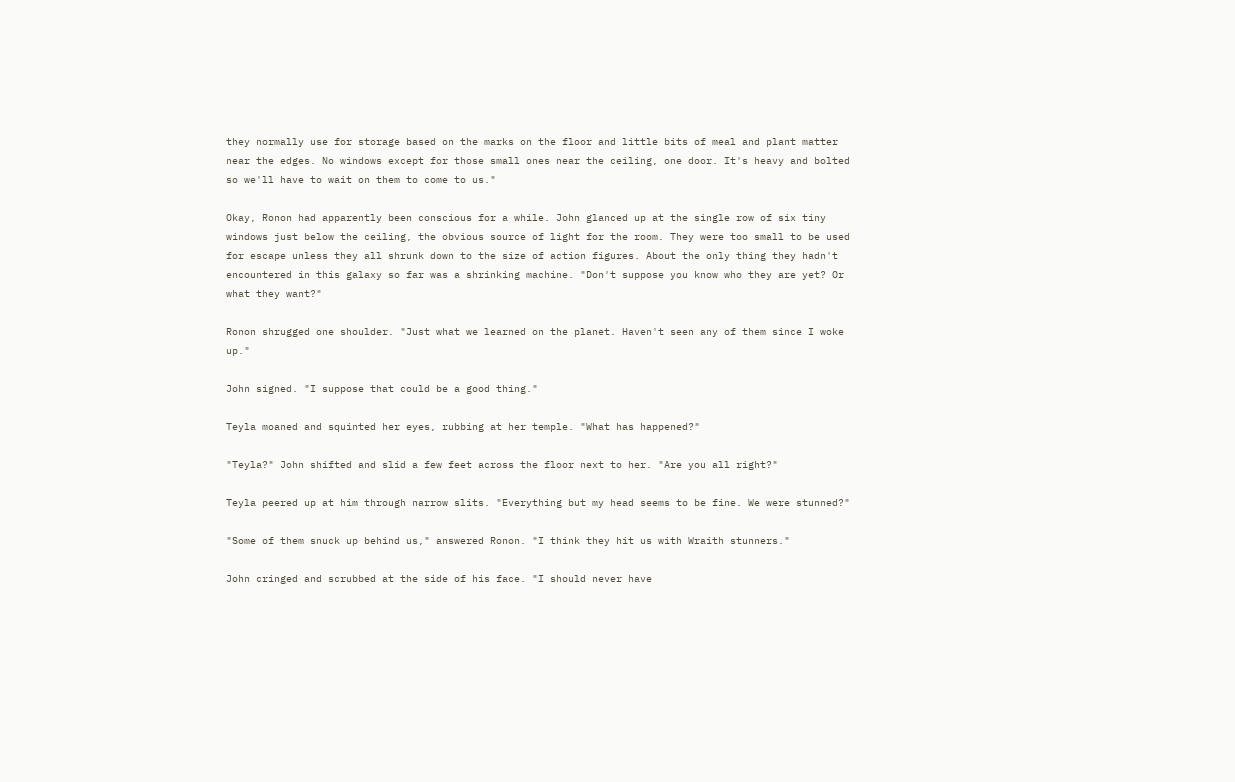they normally use for storage based on the marks on the floor and little bits of meal and plant matter near the edges. No windows except for those small ones near the ceiling, one door. It's heavy and bolted so we'll have to wait on them to come to us."

Okay, Ronon had apparently been conscious for a while. John glanced up at the single row of six tiny windows just below the ceiling, the obvious source of light for the room. They were too small to be used for escape unless they all shrunk down to the size of action figures. About the only thing they hadn't encountered in this galaxy so far was a shrinking machine. "Don't suppose you know who they are yet? Or what they want?"

Ronon shrugged one shoulder. "Just what we learned on the planet. Haven't seen any of them since I woke up."

John signed. "I suppose that could be a good thing."

Teyla moaned and squinted her eyes, rubbing at her temple. "What has happened?"

"Teyla?" John shifted and slid a few feet across the floor next to her. "Are you all right?"

Teyla peered up at him through narrow slits. "Everything but my head seems to be fine. We were stunned?"

"Some of them snuck up behind us," answered Ronon. "I think they hit us with Wraith stunners."

John cringed and scrubbed at the side of his face. "I should never have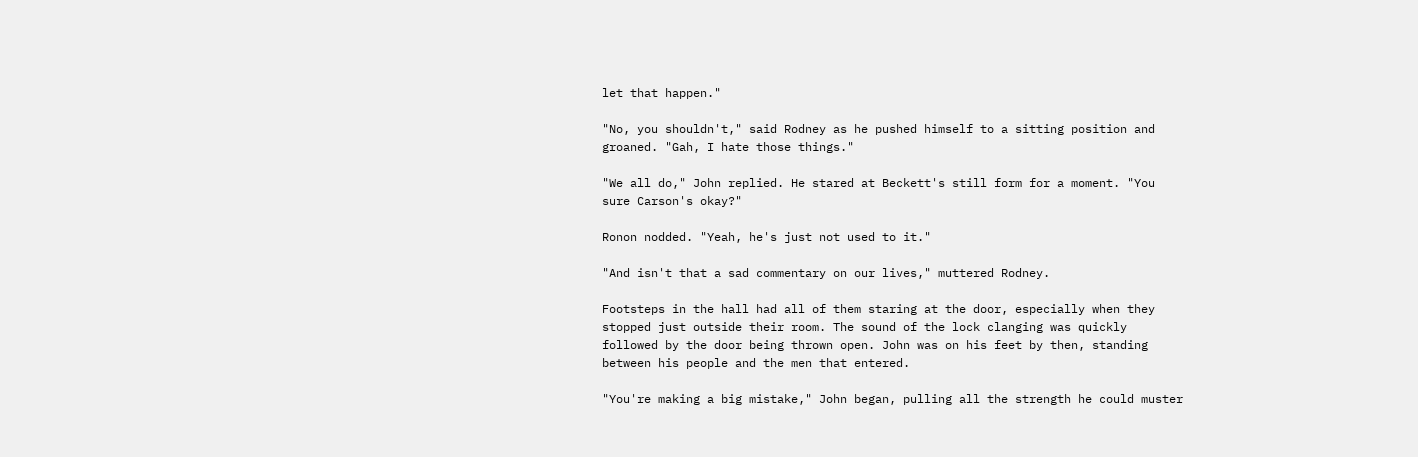let that happen."

"No, you shouldn't," said Rodney as he pushed himself to a sitting position and groaned. "Gah, I hate those things."

"We all do," John replied. He stared at Beckett's still form for a moment. "You sure Carson's okay?"

Ronon nodded. "Yeah, he's just not used to it."

"And isn't that a sad commentary on our lives," muttered Rodney.

Footsteps in the hall had all of them staring at the door, especially when they stopped just outside their room. The sound of the lock clanging was quickly followed by the door being thrown open. John was on his feet by then, standing between his people and the men that entered.

"You're making a big mistake," John began, pulling all the strength he could muster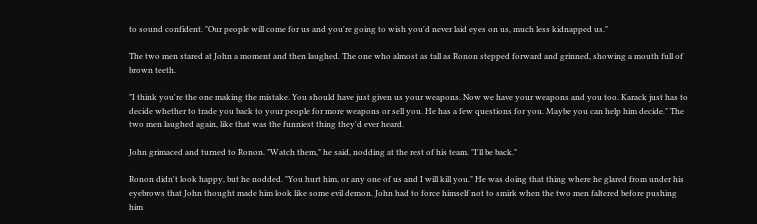to sound confident. "Our people will come for us and you're going to wish you'd never laid eyes on us, much less kidnapped us."

The two men stared at John a moment and then laughed. The one who almost as tall as Ronon stepped forward and grinned, showing a mouth full of brown teeth.

"I think you're the one making the mistake. You should have just given us your weapons. Now we have your weapons and you too. Karack just has to decide whether to trade you back to your people for more weapons or sell you. He has a few questions for you. Maybe you can help him decide." The two men laughed again, like that was the funniest thing they'd ever heard.

John grimaced and turned to Ronon. "Watch them," he said, nodding at the rest of his team. "I'll be back."

Ronon didn't look happy, but he nodded. "You hurt him, or any one of us and I will kill you." He was doing that thing where he glared from under his eyebrows that John thought made him look like some evil demon. John had to force himself not to smirk when the two men faltered before pushing him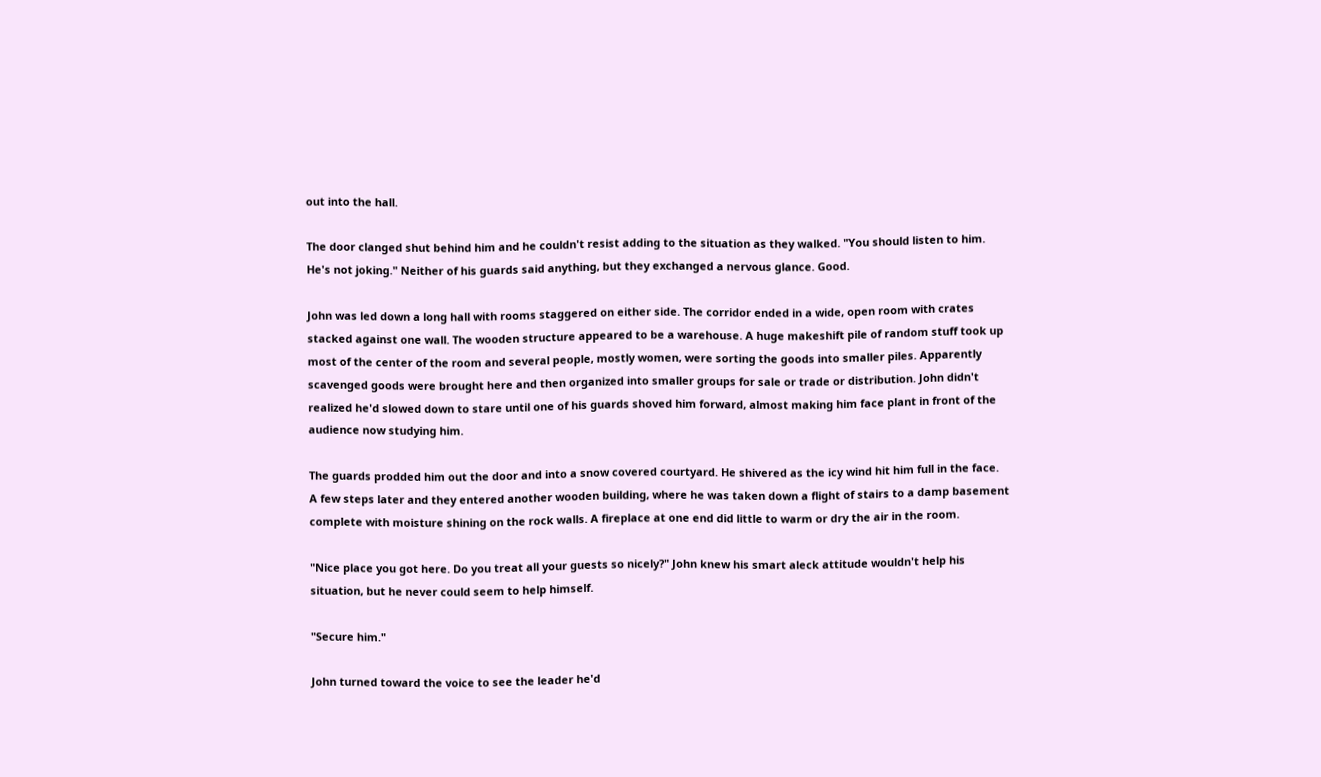out into the hall.

The door clanged shut behind him and he couldn't resist adding to the situation as they walked. "You should listen to him. He's not joking." Neither of his guards said anything, but they exchanged a nervous glance. Good.

John was led down a long hall with rooms staggered on either side. The corridor ended in a wide, open room with crates stacked against one wall. The wooden structure appeared to be a warehouse. A huge makeshift pile of random stuff took up most of the center of the room and several people, mostly women, were sorting the goods into smaller piles. Apparently scavenged goods were brought here and then organized into smaller groups for sale or trade or distribution. John didn't realized he'd slowed down to stare until one of his guards shoved him forward, almost making him face plant in front of the audience now studying him.

The guards prodded him out the door and into a snow covered courtyard. He shivered as the icy wind hit him full in the face. A few steps later and they entered another wooden building, where he was taken down a flight of stairs to a damp basement complete with moisture shining on the rock walls. A fireplace at one end did little to warm or dry the air in the room.

"Nice place you got here. Do you treat all your guests so nicely?" John knew his smart aleck attitude wouldn't help his situation, but he never could seem to help himself.

"Secure him."

John turned toward the voice to see the leader he'd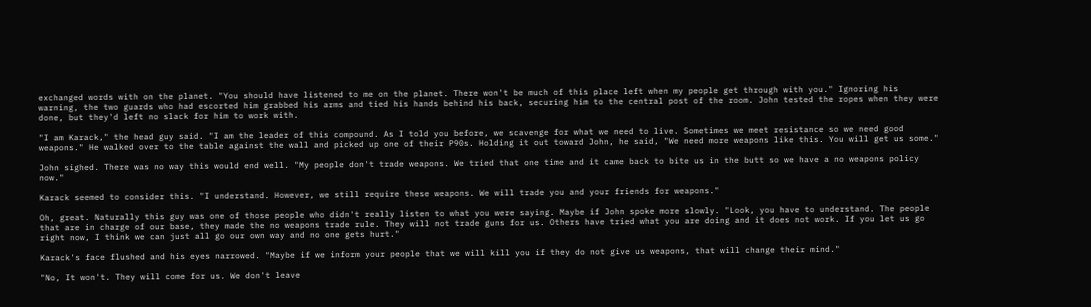exchanged words with on the planet. "You should have listened to me on the planet. There won't be much of this place left when my people get through with you." Ignoring his warning, the two guards who had escorted him grabbed his arms and tied his hands behind his back, securing him to the central post of the room. John tested the ropes when they were done, but they'd left no slack for him to work with.

"I am Karack," the head guy said. "I am the leader of this compound. As I told you before, we scavenge for what we need to live. Sometimes we meet resistance so we need good weapons." He walked over to the table against the wall and picked up one of their P90s. Holding it out toward John, he said, "We need more weapons like this. You will get us some."

John sighed. There was no way this would end well. "My people don't trade weapons. We tried that one time and it came back to bite us in the butt so we have a no weapons policy now."

Karack seemed to consider this. "I understand. However, we still require these weapons. We will trade you and your friends for weapons."

Oh, great. Naturally this guy was one of those people who didn't really listen to what you were saying. Maybe if John spoke more slowly. "Look, you have to understand. The people that are in charge of our base, they made the no weapons trade rule. They will not trade guns for us. Others have tried what you are doing and it does not work. If you let us go right now, I think we can just all go our own way and no one gets hurt."

Karack's face flushed and his eyes narrowed. "Maybe if we inform your people that we will kill you if they do not give us weapons, that will change their mind."

"No, It won't. They will come for us. We don't leave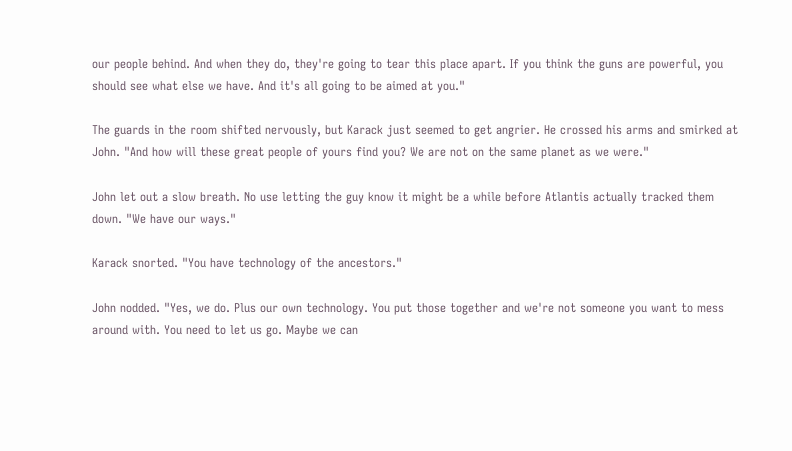our people behind. And when they do, they're going to tear this place apart. If you think the guns are powerful, you should see what else we have. And it's all going to be aimed at you."

The guards in the room shifted nervously, but Karack just seemed to get angrier. He crossed his arms and smirked at John. "And how will these great people of yours find you? We are not on the same planet as we were."

John let out a slow breath. No use letting the guy know it might be a while before Atlantis actually tracked them down. "We have our ways."

Karack snorted. "You have technology of the ancestors."

John nodded. "Yes, we do. Plus our own technology. You put those together and we're not someone you want to mess around with. You need to let us go. Maybe we can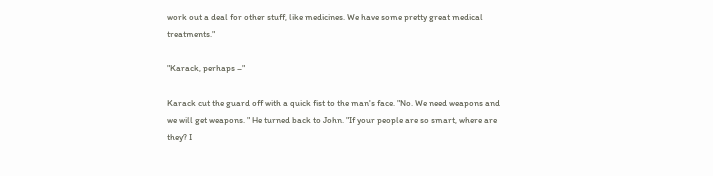work out a deal for other stuff, like medicines. We have some pretty great medical treatments."

"Karack, perhaps –"

Karack cut the guard off with a quick fist to the man's face. "No. We need weapons and we will get weapons. " He turned back to John. "If your people are so smart, where are they? I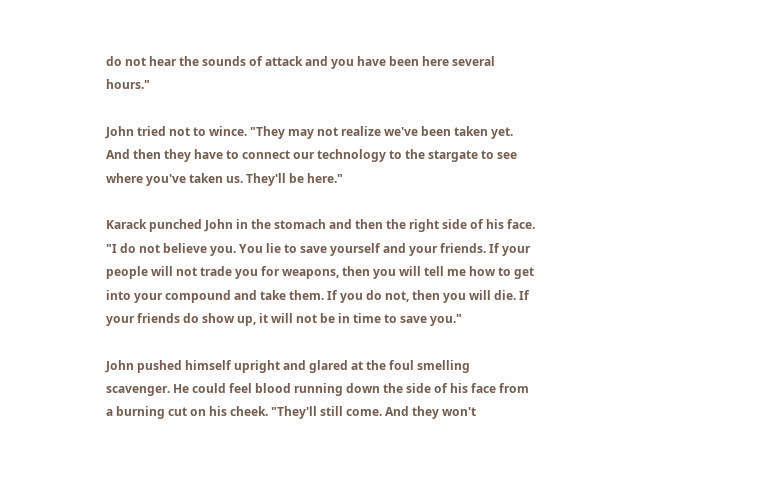do not hear the sounds of attack and you have been here several hours."

John tried not to wince. "They may not realize we've been taken yet. And then they have to connect our technology to the stargate to see where you've taken us. They'll be here."

Karack punched John in the stomach and then the right side of his face. "I do not believe you. You lie to save yourself and your friends. If your people will not trade you for weapons, then you will tell me how to get into your compound and take them. If you do not, then you will die. If your friends do show up, it will not be in time to save you."

John pushed himself upright and glared at the foul smelling scavenger. He could feel blood running down the side of his face from a burning cut on his cheek. "They'll still come. And they won't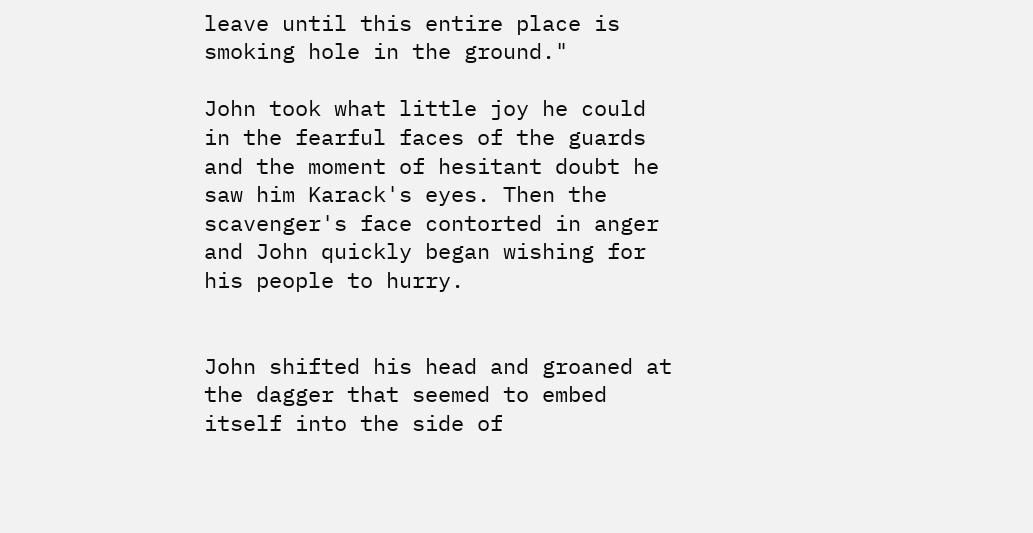leave until this entire place is smoking hole in the ground."

John took what little joy he could in the fearful faces of the guards and the moment of hesitant doubt he saw him Karack's eyes. Then the scavenger's face contorted in anger and John quickly began wishing for his people to hurry.


John shifted his head and groaned at the dagger that seemed to embed itself into the side of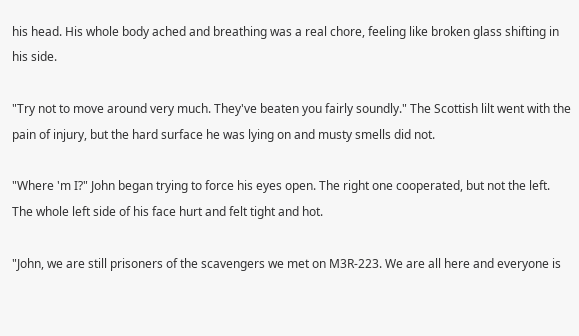his head. His whole body ached and breathing was a real chore, feeling like broken glass shifting in his side.

"Try not to move around very much. They've beaten you fairly soundly." The Scottish lilt went with the pain of injury, but the hard surface he was lying on and musty smells did not.

"Where 'm I?" John began trying to force his eyes open. The right one cooperated, but not the left. The whole left side of his face hurt and felt tight and hot.

"John, we are still prisoners of the scavengers we met on M3R-223. We are all here and everyone is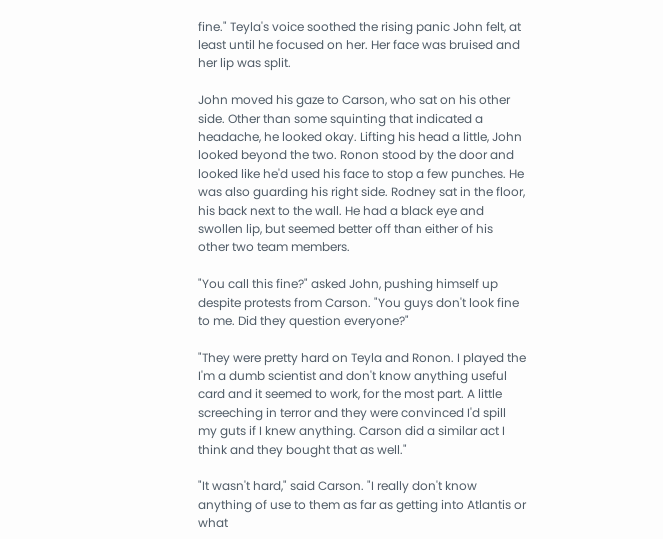fine." Teyla's voice soothed the rising panic John felt, at least until he focused on her. Her face was bruised and her lip was split.

John moved his gaze to Carson, who sat on his other side. Other than some squinting that indicated a headache, he looked okay. Lifting his head a little, John looked beyond the two. Ronon stood by the door and looked like he'd used his face to stop a few punches. He was also guarding his right side. Rodney sat in the floor, his back next to the wall. He had a black eye and swollen lip, but seemed better off than either of his other two team members.

"You call this fine?" asked John, pushing himself up despite protests from Carson. "You guys don't look fine to me. Did they question everyone?"

"They were pretty hard on Teyla and Ronon. I played the I'm a dumb scientist and don't know anything useful card and it seemed to work, for the most part. A little screeching in terror and they were convinced I'd spill my guts if I knew anything. Carson did a similar act I think and they bought that as well."

"It wasn't hard," said Carson. "I really don't know anything of use to them as far as getting into Atlantis or what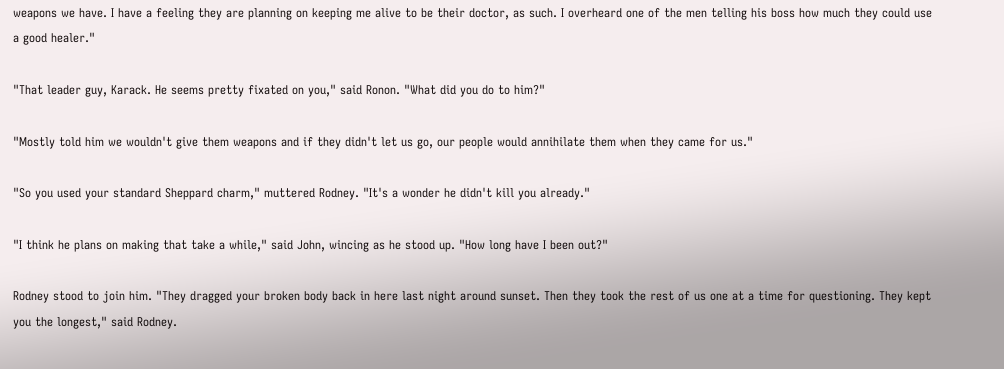weapons we have. I have a feeling they are planning on keeping me alive to be their doctor, as such. I overheard one of the men telling his boss how much they could use a good healer."

"That leader guy, Karack. He seems pretty fixated on you," said Ronon. "What did you do to him?"

"Mostly told him we wouldn't give them weapons and if they didn't let us go, our people would annihilate them when they came for us."

"So you used your standard Sheppard charm," muttered Rodney. "It's a wonder he didn't kill you already."

"I think he plans on making that take a while," said John, wincing as he stood up. "How long have I been out?"

Rodney stood to join him. "They dragged your broken body back in here last night around sunset. Then they took the rest of us one at a time for questioning. They kept you the longest," said Rodney.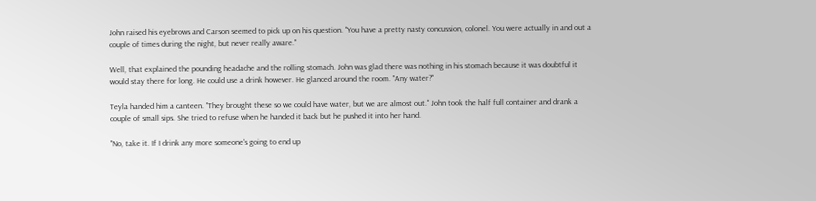John raised his eyebrows and Carson seemed to pick up on his question. "You have a pretty nasty concussion, colonel. You were actually in and out a couple of times during the night, but never really aware."

Well, that explained the pounding headache and the rolling stomach. John was glad there was nothing in his stomach because it was doubtful it would stay there for long. He could use a drink however. He glanced around the room. "Any water?"

Teyla handed him a canteen. "They brought these so we could have water, but we are almost out." John took the half full container and drank a couple of small sips. She tried to refuse when he handed it back but he pushed it into her hand.

"No, take it. If I drink any more someone's going to end up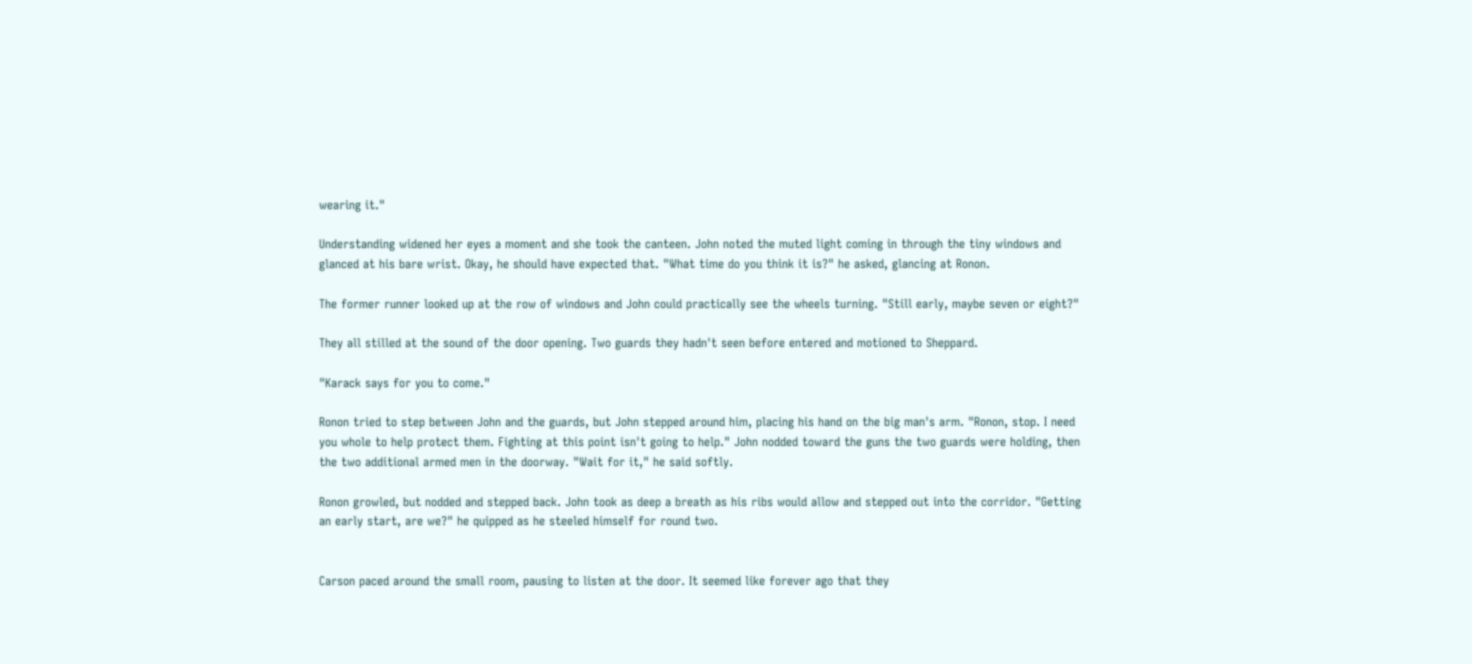wearing it."

Understanding widened her eyes a moment and she took the canteen. John noted the muted light coming in through the tiny windows and glanced at his bare wrist. Okay, he should have expected that. "What time do you think it is?" he asked, glancing at Ronon.

The former runner looked up at the row of windows and John could practically see the wheels turning. "Still early, maybe seven or eight?"

They all stilled at the sound of the door opening. Two guards they hadn't seen before entered and motioned to Sheppard.

"Karack says for you to come."

Ronon tried to step between John and the guards, but John stepped around him, placing his hand on the big man's arm. "Ronon, stop. I need you whole to help protect them. Fighting at this point isn't going to help." John nodded toward the guns the two guards were holding, then the two additional armed men in the doorway. "Wait for it," he said softly.

Ronon growled, but nodded and stepped back. John took as deep a breath as his ribs would allow and stepped out into the corridor. "Getting an early start, are we?" he quipped as he steeled himself for round two.


Carson paced around the small room, pausing to listen at the door. It seemed like forever ago that they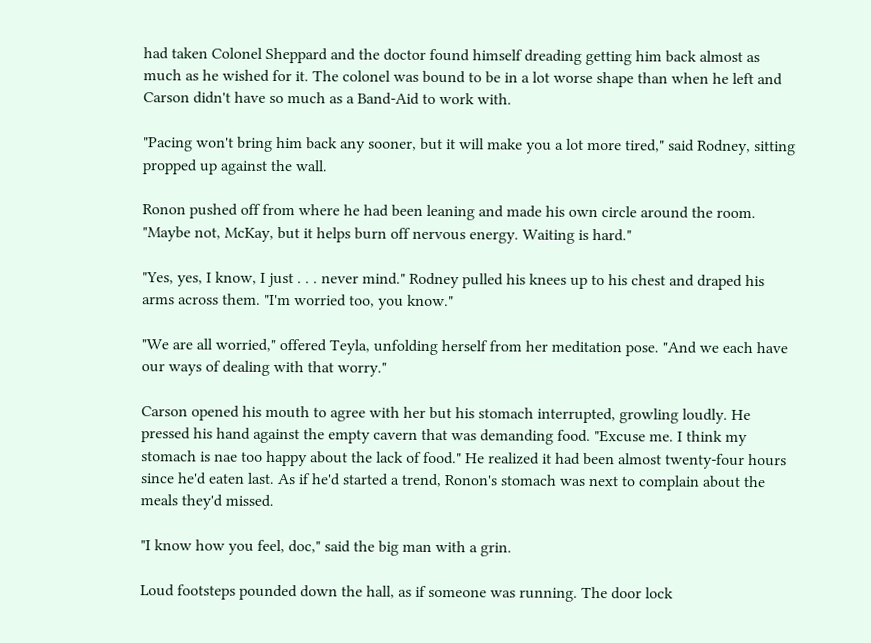had taken Colonel Sheppard and the doctor found himself dreading getting him back almost as much as he wished for it. The colonel was bound to be in a lot worse shape than when he left and Carson didn't have so much as a Band-Aid to work with.

"Pacing won't bring him back any sooner, but it will make you a lot more tired," said Rodney, sitting propped up against the wall.

Ronon pushed off from where he had been leaning and made his own circle around the room. "Maybe not, McKay, but it helps burn off nervous energy. Waiting is hard."

"Yes, yes, I know, I just . . . never mind." Rodney pulled his knees up to his chest and draped his arms across them. "I'm worried too, you know."

"We are all worried," offered Teyla, unfolding herself from her meditation pose. "And we each have our ways of dealing with that worry."

Carson opened his mouth to agree with her but his stomach interrupted, growling loudly. He pressed his hand against the empty cavern that was demanding food. "Excuse me. I think my stomach is nae too happy about the lack of food." He realized it had been almost twenty-four hours since he'd eaten last. As if he'd started a trend, Ronon's stomach was next to complain about the meals they'd missed.

"I know how you feel, doc," said the big man with a grin.

Loud footsteps pounded down the hall, as if someone was running. The door lock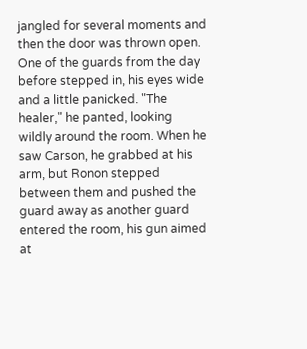jangled for several moments and then the door was thrown open. One of the guards from the day before stepped in, his eyes wide and a little panicked. "The healer," he panted, looking wildly around the room. When he saw Carson, he grabbed at his arm, but Ronon stepped between them and pushed the guard away as another guard entered the room, his gun aimed at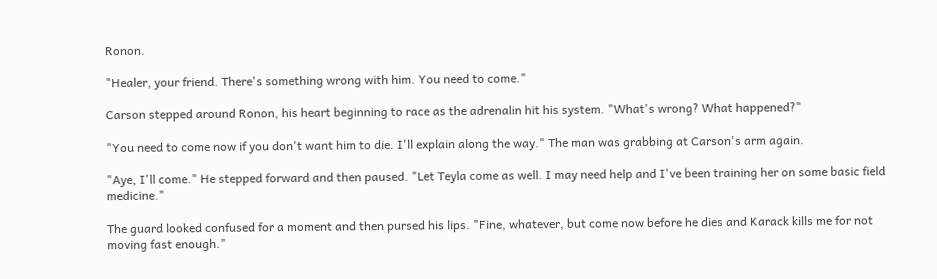Ronon.

"Healer, your friend. There's something wrong with him. You need to come."

Carson stepped around Ronon, his heart beginning to race as the adrenalin hit his system. "What's wrong? What happened?"

"You need to come now if you don't want him to die. I'll explain along the way." The man was grabbing at Carson's arm again.

"Aye, I'll come." He stepped forward and then paused. "Let Teyla come as well. I may need help and I've been training her on some basic field medicine."

The guard looked confused for a moment and then pursed his lips. "Fine, whatever, but come now before he dies and Karack kills me for not moving fast enough."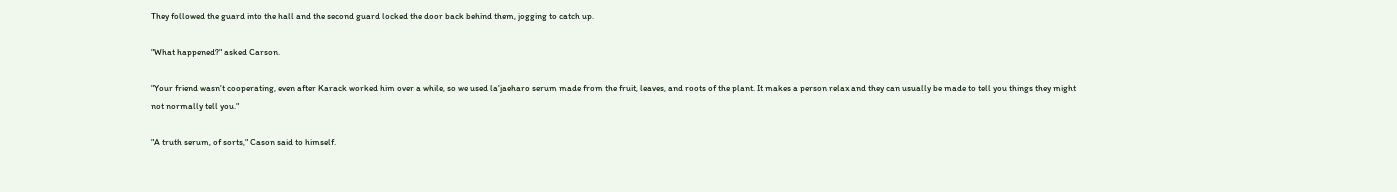They followed the guard into the hall and the second guard locked the door back behind them, jogging to catch up.

"What happened?" asked Carson.

"Your friend wasn't cooperating, even after Karack worked him over a while, so we used la'jaeharo serum made from the fruit, leaves, and roots of the plant. It makes a person relax and they can usually be made to tell you things they might not normally tell you."

"A truth serum, of sorts," Cason said to himself.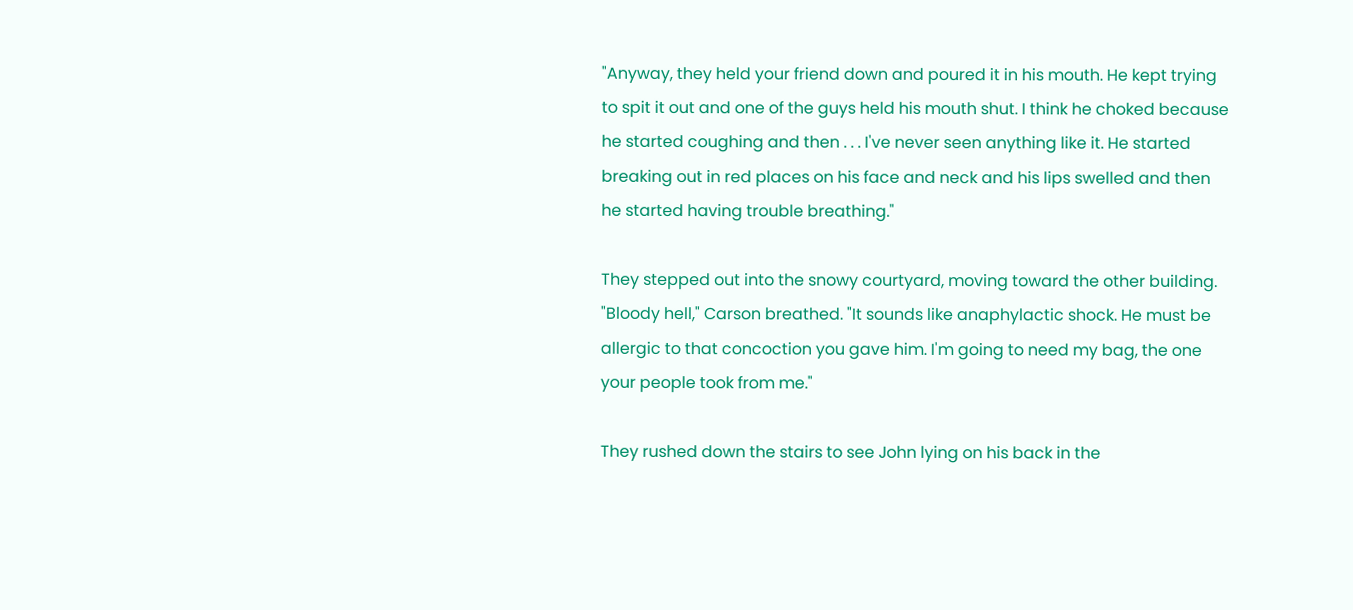"Anyway, they held your friend down and poured it in his mouth. He kept trying to spit it out and one of the guys held his mouth shut. I think he choked because he started coughing and then . . . I've never seen anything like it. He started breaking out in red places on his face and neck and his lips swelled and then he started having trouble breathing."

They stepped out into the snowy courtyard, moving toward the other building. "Bloody hell," Carson breathed. "It sounds like anaphylactic shock. He must be allergic to that concoction you gave him. I'm going to need my bag, the one your people took from me."

They rushed down the stairs to see John lying on his back in the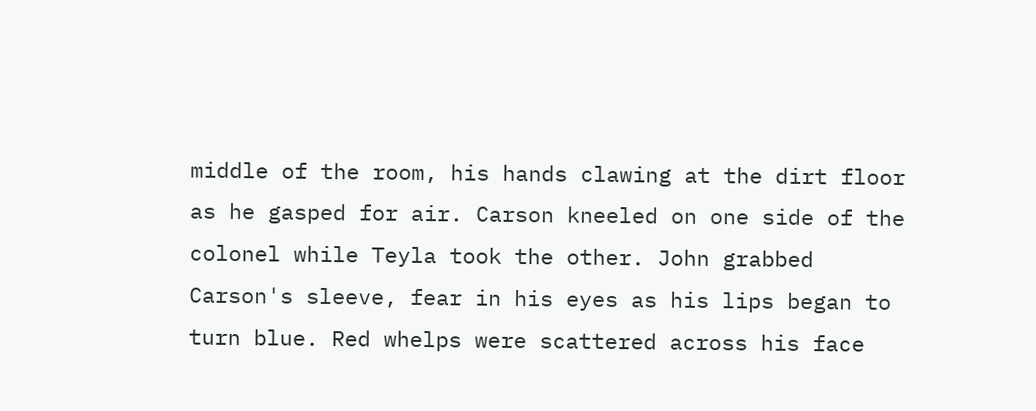middle of the room, his hands clawing at the dirt floor as he gasped for air. Carson kneeled on one side of the colonel while Teyla took the other. John grabbed Carson's sleeve, fear in his eyes as his lips began to turn blue. Red whelps were scattered across his face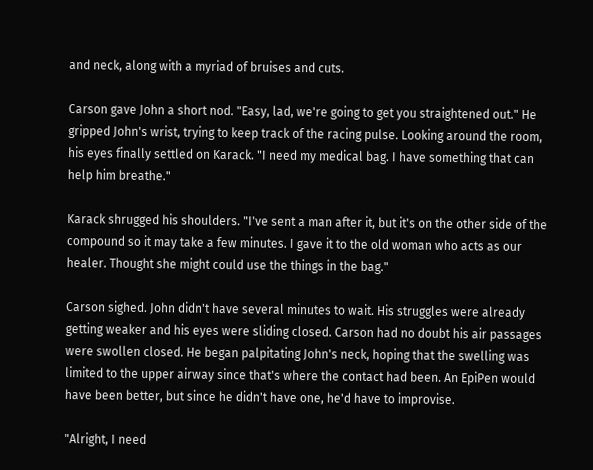and neck, along with a myriad of bruises and cuts.

Carson gave John a short nod. "Easy, lad, we're going to get you straightened out." He gripped John's wrist, trying to keep track of the racing pulse. Looking around the room, his eyes finally settled on Karack. "I need my medical bag. I have something that can help him breathe."

Karack shrugged his shoulders. "I've sent a man after it, but it's on the other side of the compound so it may take a few minutes. I gave it to the old woman who acts as our healer. Thought she might could use the things in the bag."

Carson sighed. John didn't have several minutes to wait. His struggles were already getting weaker and his eyes were sliding closed. Carson had no doubt his air passages were swollen closed. He began palpitating John's neck, hoping that the swelling was limited to the upper airway since that's where the contact had been. An EpiPen would have been better, but since he didn't have one, he'd have to improvise.

"Alright, I need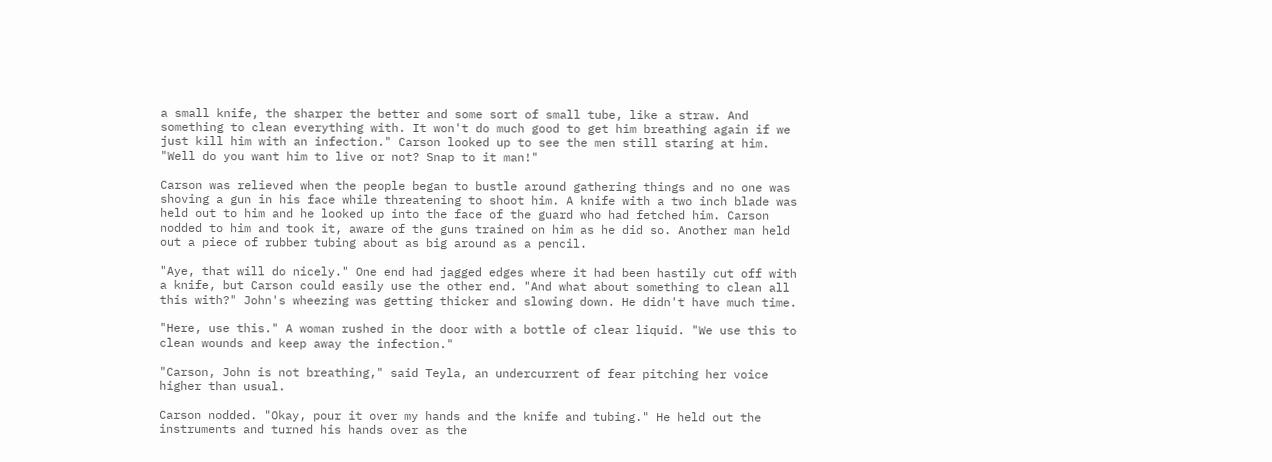a small knife, the sharper the better and some sort of small tube, like a straw. And something to clean everything with. It won't do much good to get him breathing again if we just kill him with an infection." Carson looked up to see the men still staring at him. "Well do you want him to live or not? Snap to it man!"

Carson was relieved when the people began to bustle around gathering things and no one was shoving a gun in his face while threatening to shoot him. A knife with a two inch blade was held out to him and he looked up into the face of the guard who had fetched him. Carson nodded to him and took it, aware of the guns trained on him as he did so. Another man held out a piece of rubber tubing about as big around as a pencil.

"Aye, that will do nicely." One end had jagged edges where it had been hastily cut off with a knife, but Carson could easily use the other end. "And what about something to clean all this with?" John's wheezing was getting thicker and slowing down. He didn't have much time.

"Here, use this." A woman rushed in the door with a bottle of clear liquid. "We use this to clean wounds and keep away the infection."

"Carson, John is not breathing," said Teyla, an undercurrent of fear pitching her voice higher than usual.

Carson nodded. "Okay, pour it over my hands and the knife and tubing." He held out the instruments and turned his hands over as the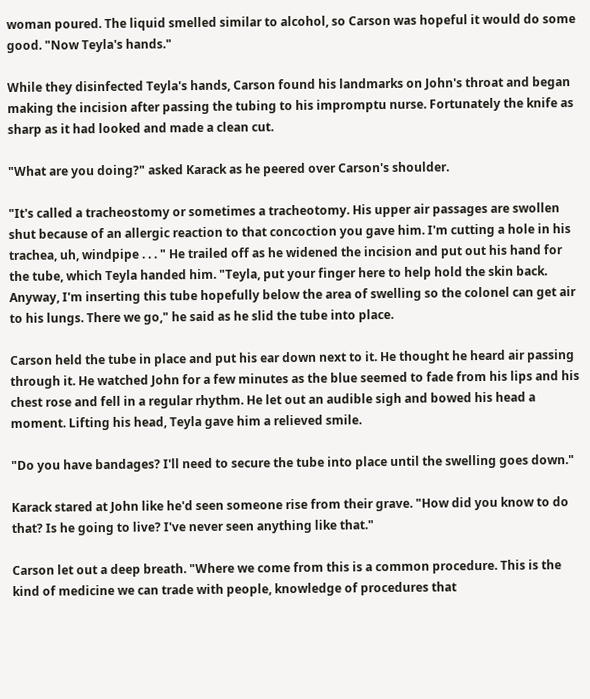woman poured. The liquid smelled similar to alcohol, so Carson was hopeful it would do some good. "Now Teyla's hands."

While they disinfected Teyla's hands, Carson found his landmarks on John's throat and began making the incision after passing the tubing to his impromptu nurse. Fortunately the knife as sharp as it had looked and made a clean cut.

"What are you doing?" asked Karack as he peered over Carson's shoulder.

"It's called a tracheostomy or sometimes a tracheotomy. His upper air passages are swollen shut because of an allergic reaction to that concoction you gave him. I'm cutting a hole in his trachea, uh, windpipe . . . " He trailed off as he widened the incision and put out his hand for the tube, which Teyla handed him. "Teyla, put your finger here to help hold the skin back. Anyway, I'm inserting this tube hopefully below the area of swelling so the colonel can get air to his lungs. There we go," he said as he slid the tube into place.

Carson held the tube in place and put his ear down next to it. He thought he heard air passing through it. He watched John for a few minutes as the blue seemed to fade from his lips and his chest rose and fell in a regular rhythm. He let out an audible sigh and bowed his head a moment. Lifting his head, Teyla gave him a relieved smile.

"Do you have bandages? I'll need to secure the tube into place until the swelling goes down."

Karack stared at John like he'd seen someone rise from their grave. "How did you know to do that? Is he going to live? I've never seen anything like that."

Carson let out a deep breath. "Where we come from this is a common procedure. This is the kind of medicine we can trade with people, knowledge of procedures that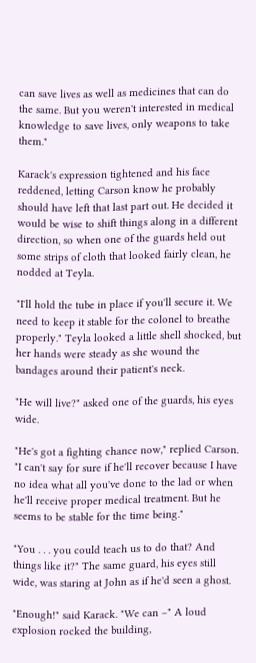can save lives as well as medicines that can do the same. But you weren't interested in medical knowledge to save lives, only weapons to take them."

Karack's expression tightened and his face reddened, letting Carson know he probably should have left that last part out. He decided it would be wise to shift things along in a different direction, so when one of the guards held out some strips of cloth that looked fairly clean, he nodded at Teyla.

"I'll hold the tube in place if you'll secure it. We need to keep it stable for the colonel to breathe properly." Teyla looked a little shell shocked, but her hands were steady as she wound the bandages around their patient's neck.

"He will live?" asked one of the guards, his eyes wide.

"He's got a fighting chance now," replied Carson. "I can't say for sure if he'll recover because I have no idea what all you've done to the lad or when he'll receive proper medical treatment. But he seems to be stable for the time being."

"You . . . you could teach us to do that? And things like it?" The same guard, his eyes still wide, was staring at John as if he'd seen a ghost.

"Enough!" said Karack. "We can –" A loud explosion rocked the building,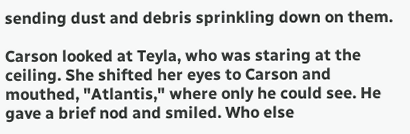sending dust and debris sprinkling down on them.

Carson looked at Teyla, who was staring at the ceiling. She shifted her eyes to Carson and mouthed, "Atlantis," where only he could see. He gave a brief nod and smiled. Who else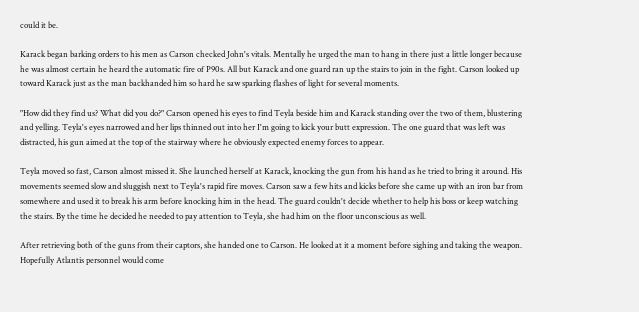could it be.

Karack began barking orders to his men as Carson checked John's vitals. Mentally he urged the man to hang in there just a little longer because he was almost certain he heard the automatic fire of P90s. All but Karack and one guard ran up the stairs to join in the fight. Carson looked up toward Karack just as the man backhanded him so hard he saw sparking flashes of light for several moments.

"How did they find us? What did you do?" Carson opened his eyes to find Teyla beside him and Karack standing over the two of them, blustering and yelling. Teyla's eyes narrowed and her lips thinned out into her I'm going to kick your butt expression. The one guard that was left was distracted, his gun aimed at the top of the stairway where he obviously expected enemy forces to appear.

Teyla moved so fast, Carson almost missed it. She launched herself at Karack, knocking the gun from his hand as he tried to bring it around. His movements seemed slow and sluggish next to Teyla's rapid fire moves. Carson saw a few hits and kicks before she came up with an iron bar from somewhere and used it to break his arm before knocking him in the head. The guard couldn't decide whether to help his boss or keep watching the stairs. By the time he decided he needed to pay attention to Teyla, she had him on the floor unconscious as well.

After retrieving both of the guns from their captors, she handed one to Carson. He looked at it a moment before sighing and taking the weapon. Hopefully Atlantis personnel would come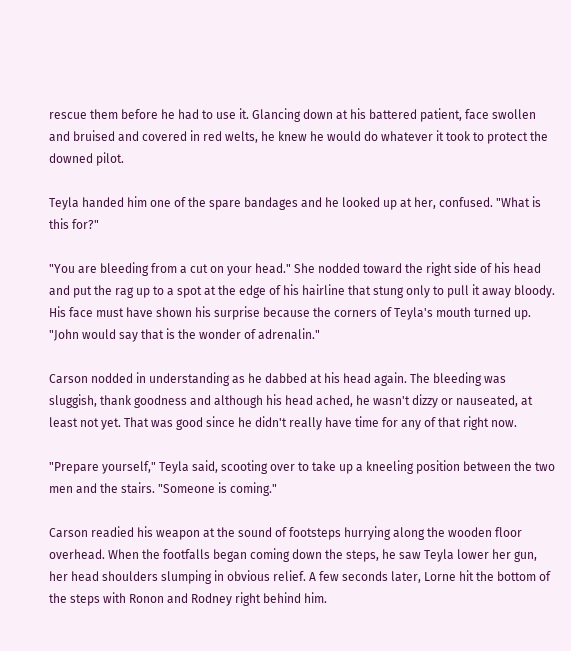rescue them before he had to use it. Glancing down at his battered patient, face swollen and bruised and covered in red welts, he knew he would do whatever it took to protect the downed pilot.

Teyla handed him one of the spare bandages and he looked up at her, confused. "What is this for?"

"You are bleeding from a cut on your head." She nodded toward the right side of his head and put the rag up to a spot at the edge of his hairline that stung only to pull it away bloody. His face must have shown his surprise because the corners of Teyla's mouth turned up. "John would say that is the wonder of adrenalin."

Carson nodded in understanding as he dabbed at his head again. The bleeding was sluggish, thank goodness and although his head ached, he wasn't dizzy or nauseated, at least not yet. That was good since he didn't really have time for any of that right now.

"Prepare yourself," Teyla said, scooting over to take up a kneeling position between the two men and the stairs. "Someone is coming."

Carson readied his weapon at the sound of footsteps hurrying along the wooden floor overhead. When the footfalls began coming down the steps, he saw Teyla lower her gun, her head shoulders slumping in obvious relief. A few seconds later, Lorne hit the bottom of the steps with Ronon and Rodney right behind him.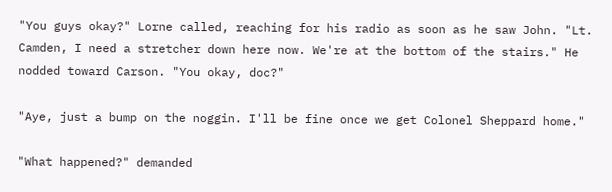"You guys okay?" Lorne called, reaching for his radio as soon as he saw John. "Lt. Camden, I need a stretcher down here now. We're at the bottom of the stairs." He nodded toward Carson. "You okay, doc?"

"Aye, just a bump on the noggin. I'll be fine once we get Colonel Sheppard home."

"What happened?" demanded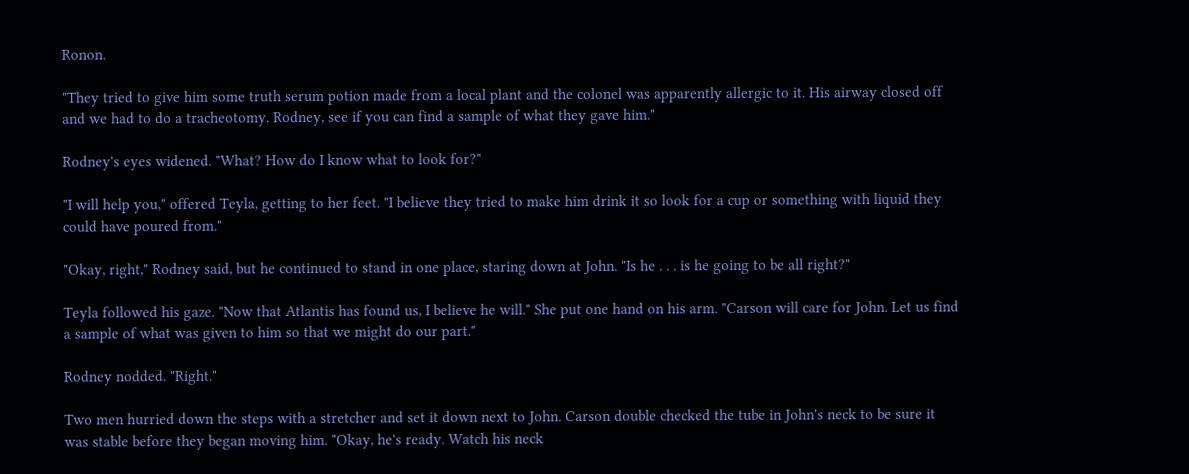Ronon.

"They tried to give him some truth serum potion made from a local plant and the colonel was apparently allergic to it. His airway closed off and we had to do a tracheotomy. Rodney, see if you can find a sample of what they gave him."

Rodney's eyes widened. "What? How do I know what to look for?"

"I will help you," offered Teyla, getting to her feet. "I believe they tried to make him drink it so look for a cup or something with liquid they could have poured from."

"Okay, right," Rodney said, but he continued to stand in one place, staring down at John. "Is he . . . is he going to be all right?"

Teyla followed his gaze. "Now that Atlantis has found us, I believe he will." She put one hand on his arm. "Carson will care for John. Let us find a sample of what was given to him so that we might do our part."

Rodney nodded. "Right."

Two men hurried down the steps with a stretcher and set it down next to John. Carson double checked the tube in John's neck to be sure it was stable before they began moving him. "Okay, he's ready. Watch his neck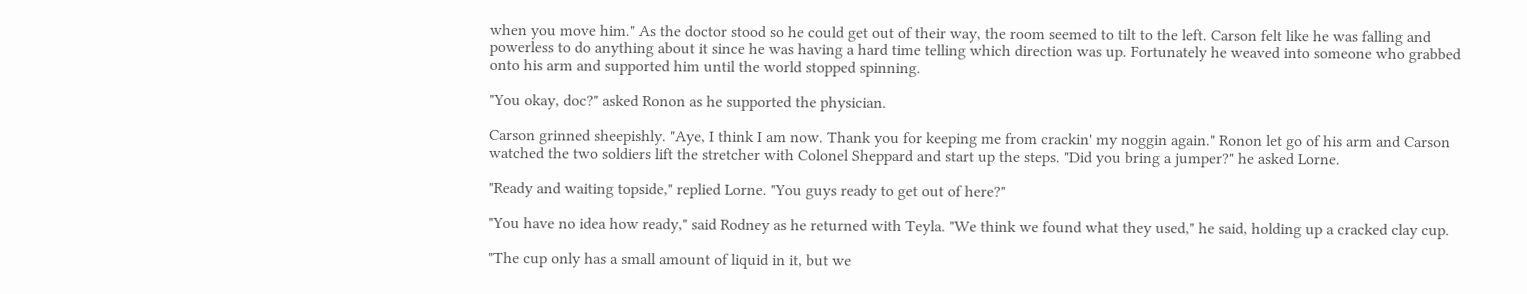when you move him." As the doctor stood so he could get out of their way, the room seemed to tilt to the left. Carson felt like he was falling and powerless to do anything about it since he was having a hard time telling which direction was up. Fortunately he weaved into someone who grabbed onto his arm and supported him until the world stopped spinning.

"You okay, doc?" asked Ronon as he supported the physician.

Carson grinned sheepishly. "Aye, I think I am now. Thank you for keeping me from crackin' my noggin again." Ronon let go of his arm and Carson watched the two soldiers lift the stretcher with Colonel Sheppard and start up the steps. "Did you bring a jumper?" he asked Lorne.

"Ready and waiting topside," replied Lorne. "You guys ready to get out of here?"

"You have no idea how ready," said Rodney as he returned with Teyla. "We think we found what they used," he said, holding up a cracked clay cup.

"The cup only has a small amount of liquid in it, but we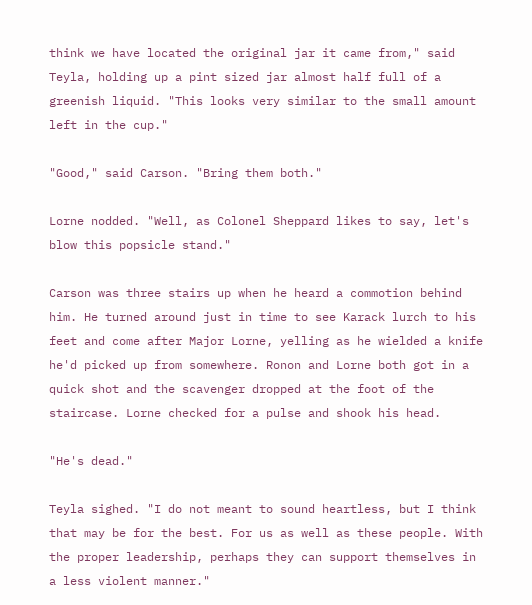think we have located the original jar it came from," said Teyla, holding up a pint sized jar almost half full of a greenish liquid. "This looks very similar to the small amount left in the cup."

"Good," said Carson. "Bring them both."

Lorne nodded. "Well, as Colonel Sheppard likes to say, let's blow this popsicle stand."

Carson was three stairs up when he heard a commotion behind him. He turned around just in time to see Karack lurch to his feet and come after Major Lorne, yelling as he wielded a knife he'd picked up from somewhere. Ronon and Lorne both got in a quick shot and the scavenger dropped at the foot of the staircase. Lorne checked for a pulse and shook his head.

"He's dead."

Teyla sighed. "I do not meant to sound heartless, but I think that may be for the best. For us as well as these people. With the proper leadership, perhaps they can support themselves in a less violent manner."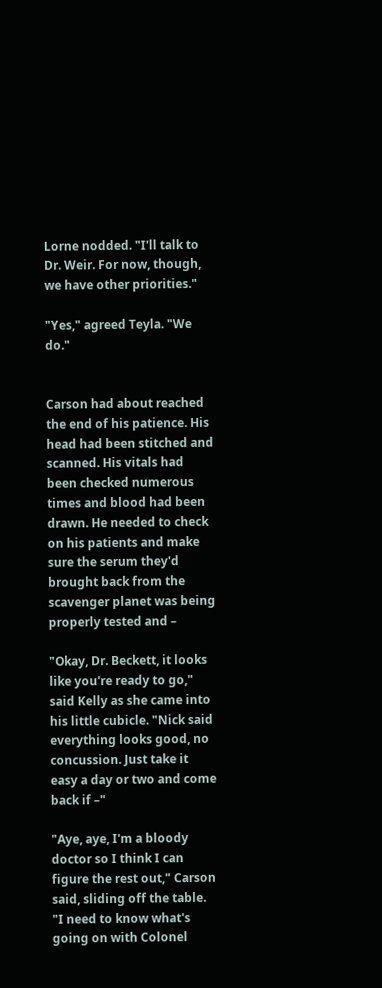Lorne nodded. "I'll talk to Dr. Weir. For now, though, we have other priorities."

"Yes," agreed Teyla. "We do."


Carson had about reached the end of his patience. His head had been stitched and scanned. His vitals had been checked numerous times and blood had been drawn. He needed to check on his patients and make sure the serum they'd brought back from the scavenger planet was being properly tested and –

"Okay, Dr. Beckett, it looks like you're ready to go," said Kelly as she came into his little cubicle. "Nick said everything looks good, no concussion. Just take it easy a day or two and come back if –"

"Aye, aye, I'm a bloody doctor so I think I can figure the rest out," Carson said, sliding off the table. "I need to know what's going on with Colonel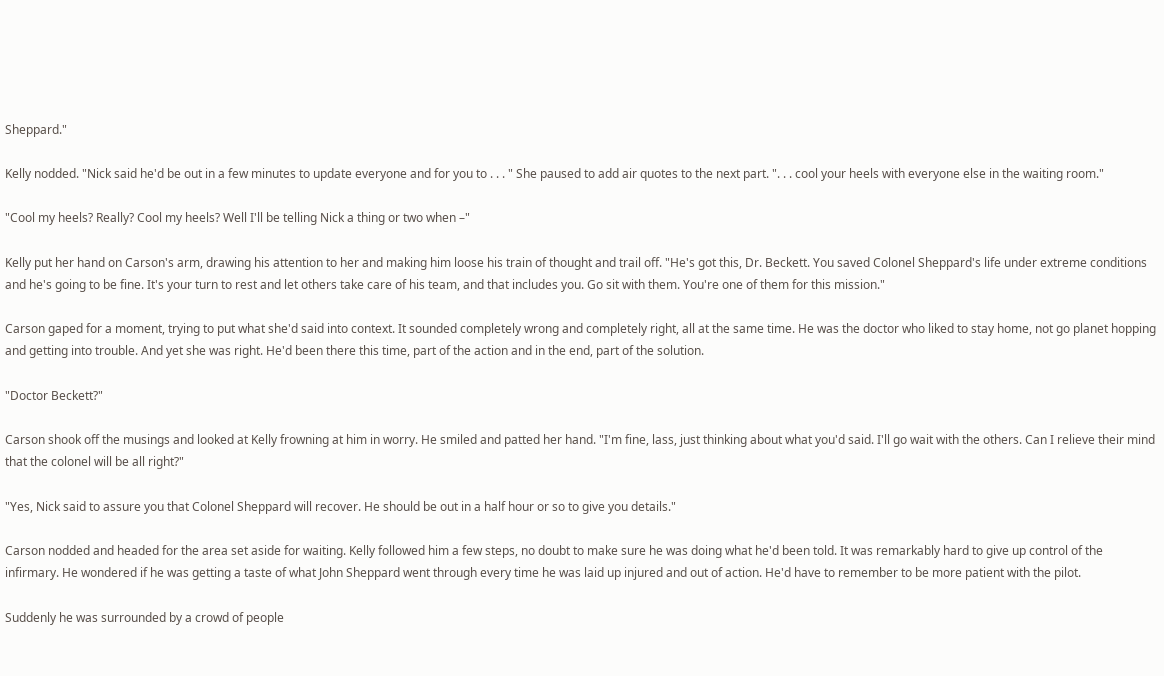Sheppard."

Kelly nodded. "Nick said he'd be out in a few minutes to update everyone and for you to . . . " She paused to add air quotes to the next part. ". . . cool your heels with everyone else in the waiting room."

"Cool my heels? Really? Cool my heels? Well I'll be telling Nick a thing or two when –"

Kelly put her hand on Carson's arm, drawing his attention to her and making him loose his train of thought and trail off. "He's got this, Dr. Beckett. You saved Colonel Sheppard's life under extreme conditions and he's going to be fine. It's your turn to rest and let others take care of his team, and that includes you. Go sit with them. You're one of them for this mission."

Carson gaped for a moment, trying to put what she'd said into context. It sounded completely wrong and completely right, all at the same time. He was the doctor who liked to stay home, not go planet hopping and getting into trouble. And yet she was right. He'd been there this time, part of the action and in the end, part of the solution.

"Doctor Beckett?"

Carson shook off the musings and looked at Kelly frowning at him in worry. He smiled and patted her hand. "I'm fine, lass, just thinking about what you'd said. I'll go wait with the others. Can I relieve their mind that the colonel will be all right?"

"Yes, Nick said to assure you that Colonel Sheppard will recover. He should be out in a half hour or so to give you details."

Carson nodded and headed for the area set aside for waiting. Kelly followed him a few steps, no doubt to make sure he was doing what he'd been told. It was remarkably hard to give up control of the infirmary. He wondered if he was getting a taste of what John Sheppard went through every time he was laid up injured and out of action. He'd have to remember to be more patient with the pilot.

Suddenly he was surrounded by a crowd of people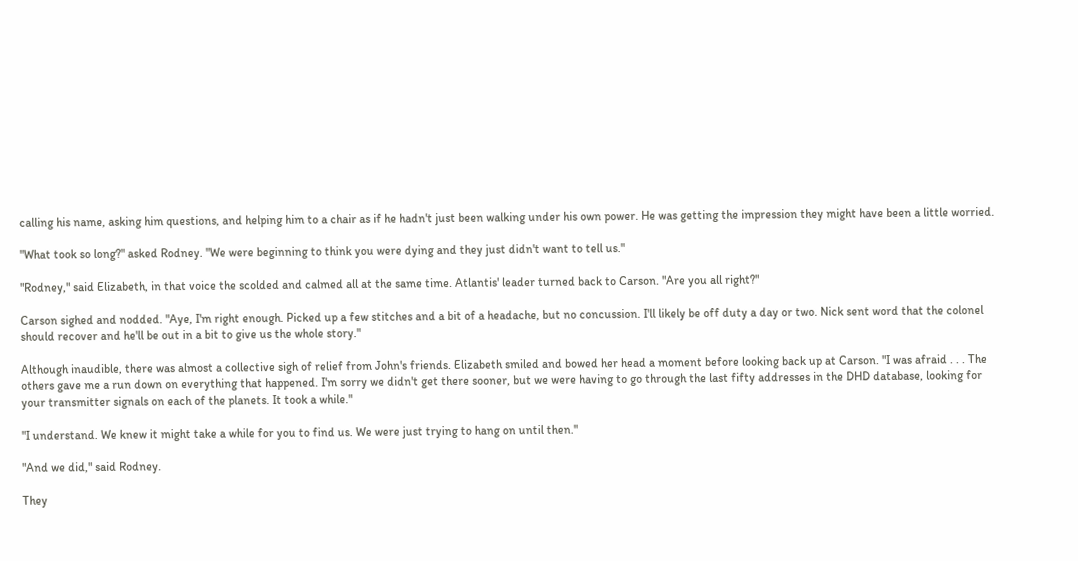calling his name, asking him questions, and helping him to a chair as if he hadn't just been walking under his own power. He was getting the impression they might have been a little worried.

"What took so long?" asked Rodney. "We were beginning to think you were dying and they just didn't want to tell us."

"Rodney," said Elizabeth, in that voice the scolded and calmed all at the same time. Atlantis' leader turned back to Carson. "Are you all right?"

Carson sighed and nodded. "Aye, I'm right enough. Picked up a few stitches and a bit of a headache, but no concussion. I'll likely be off duty a day or two. Nick sent word that the colonel should recover and he'll be out in a bit to give us the whole story."

Although inaudible, there was almost a collective sigh of relief from John's friends. Elizabeth smiled and bowed her head a moment before looking back up at Carson. "I was afraid . . . The others gave me a run down on everything that happened. I'm sorry we didn't get there sooner, but we were having to go through the last fifty addresses in the DHD database, looking for your transmitter signals on each of the planets. It took a while."

"I understand. We knew it might take a while for you to find us. We were just trying to hang on until then."

"And we did," said Rodney.

They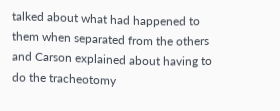talked about what had happened to them when separated from the others and Carson explained about having to do the tracheotomy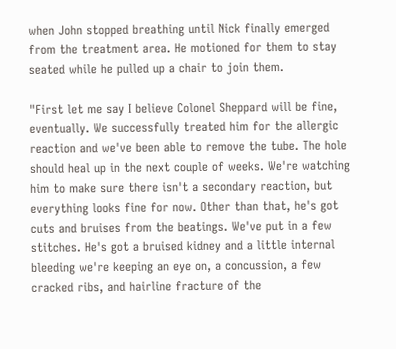when John stopped breathing until Nick finally emerged from the treatment area. He motioned for them to stay seated while he pulled up a chair to join them.

"First let me say I believe Colonel Sheppard will be fine, eventually. We successfully treated him for the allergic reaction and we've been able to remove the tube. The hole should heal up in the next couple of weeks. We're watching him to make sure there isn't a secondary reaction, but everything looks fine for now. Other than that, he's got cuts and bruises from the beatings. We've put in a few stitches. He's got a bruised kidney and a little internal bleeding we're keeping an eye on, a concussion, a few cracked ribs, and hairline fracture of the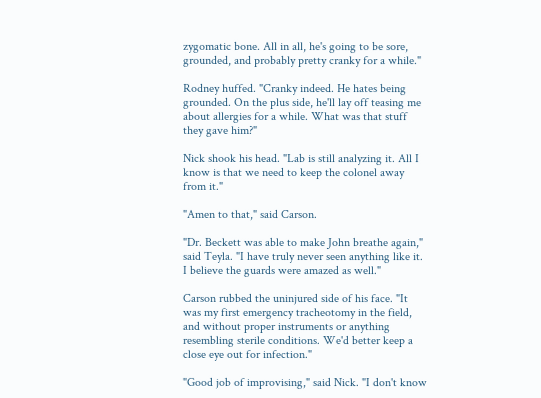zygomatic bone. All in all, he's going to be sore, grounded, and probably pretty cranky for a while."

Rodney huffed. "Cranky indeed. He hates being grounded. On the plus side, he'll lay off teasing me about allergies for a while. What was that stuff they gave him?"

Nick shook his head. "Lab is still analyzing it. All I know is that we need to keep the colonel away from it."

"Amen to that," said Carson.

"Dr. Beckett was able to make John breathe again," said Teyla. "I have truly never seen anything like it. I believe the guards were amazed as well."

Carson rubbed the uninjured side of his face. "It was my first emergency tracheotomy in the field, and without proper instruments or anything resembling sterile conditions. We'd better keep a close eye out for infection."

"Good job of improvising," said Nick. "I don't know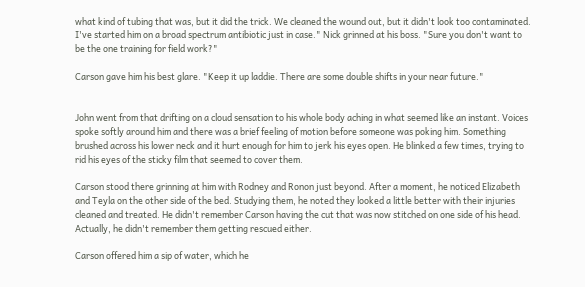what kind of tubing that was, but it did the trick. We cleaned the wound out, but it didn't look too contaminated. I've started him on a broad spectrum antibiotic just in case." Nick grinned at his boss. "Sure you don't want to be the one training for field work?"

Carson gave him his best glare. "Keep it up laddie. There are some double shifts in your near future."


John went from that drifting on a cloud sensation to his whole body aching in what seemed like an instant. Voices spoke softly around him and there was a brief feeling of motion before someone was poking him. Something brushed across his lower neck and it hurt enough for him to jerk his eyes open. He blinked a few times, trying to rid his eyes of the sticky film that seemed to cover them.

Carson stood there grinning at him with Rodney and Ronon just beyond. After a moment, he noticed Elizabeth and Teyla on the other side of the bed. Studying them, he noted they looked a little better with their injuries cleaned and treated. He didn't remember Carson having the cut that was now stitched on one side of his head. Actually, he didn't remember them getting rescued either.

Carson offered him a sip of water, which he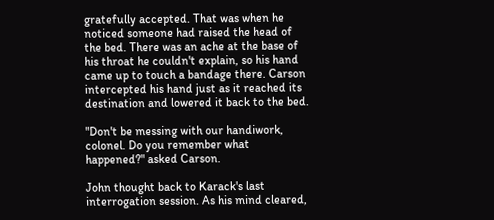gratefully accepted. That was when he noticed someone had raised the head of the bed. There was an ache at the base of his throat he couldn't explain, so his hand came up to touch a bandage there. Carson intercepted his hand just as it reached its destination and lowered it back to the bed.

"Don't be messing with our handiwork, colonel. Do you remember what happened?" asked Carson.

John thought back to Karack's last interrogation session. As his mind cleared,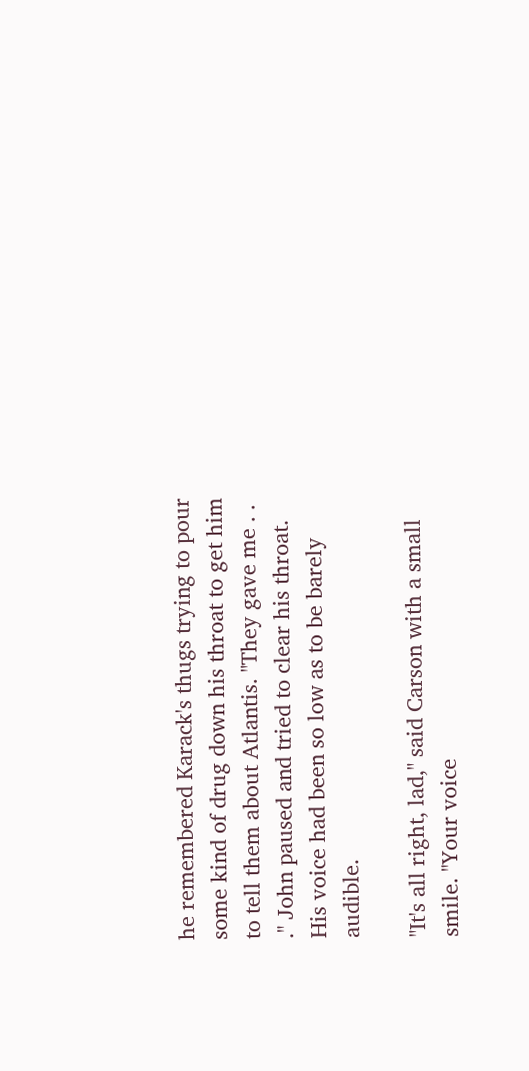he remembered Karack's thugs trying to pour some kind of drug down his throat to get him to tell them about Atlantis. "They gave me . . ." John paused and tried to clear his throat. His voice had been so low as to be barely audible.

"It's all right, lad," said Carson with a small smile. "Your voice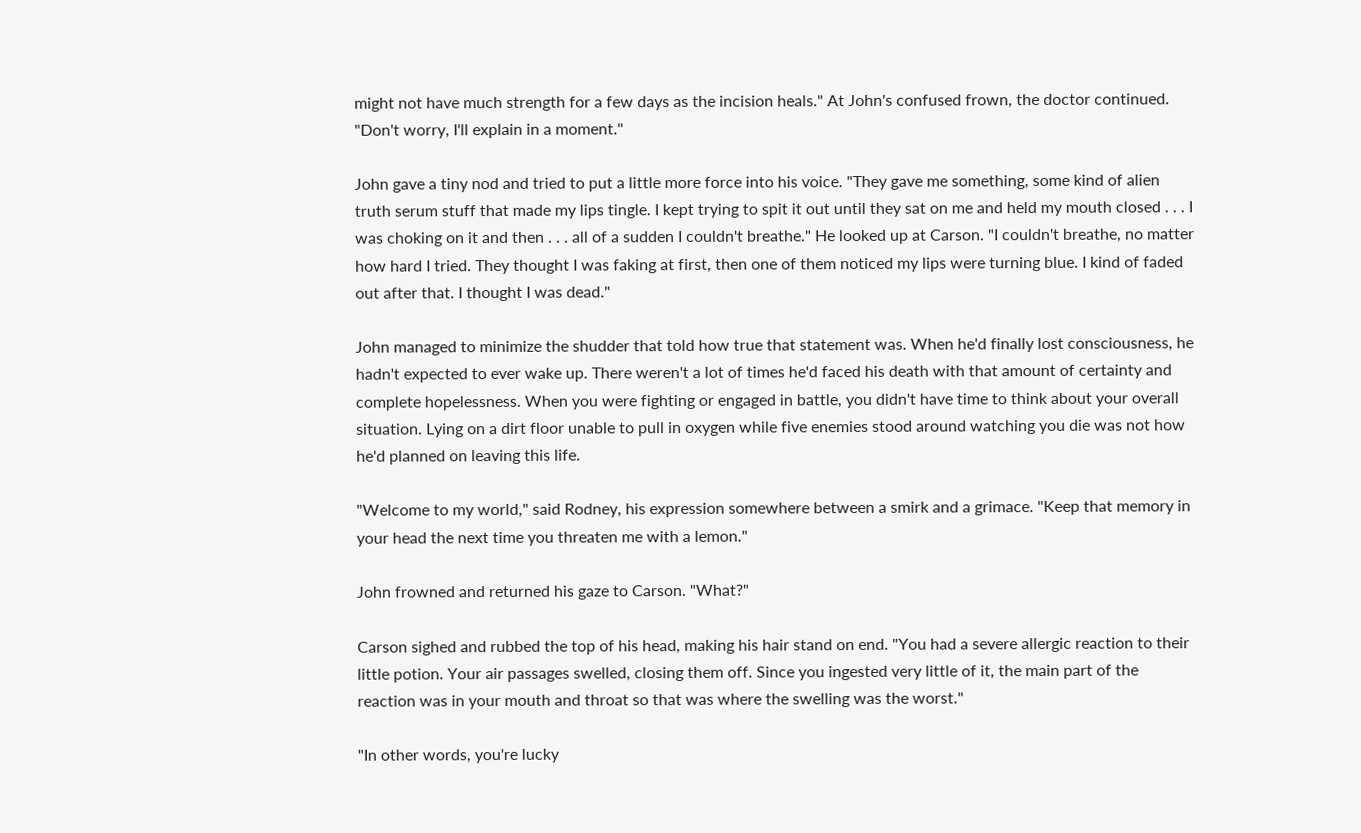might not have much strength for a few days as the incision heals." At John's confused frown, the doctor continued. "Don't worry, I'll explain in a moment."

John gave a tiny nod and tried to put a little more force into his voice. "They gave me something, some kind of alien truth serum stuff that made my lips tingle. I kept trying to spit it out until they sat on me and held my mouth closed . . . I was choking on it and then . . . all of a sudden I couldn't breathe." He looked up at Carson. "I couldn't breathe, no matter how hard I tried. They thought I was faking at first, then one of them noticed my lips were turning blue. I kind of faded out after that. I thought I was dead."

John managed to minimize the shudder that told how true that statement was. When he'd finally lost consciousness, he hadn't expected to ever wake up. There weren't a lot of times he'd faced his death with that amount of certainty and complete hopelessness. When you were fighting or engaged in battle, you didn't have time to think about your overall situation. Lying on a dirt floor unable to pull in oxygen while five enemies stood around watching you die was not how he'd planned on leaving this life.

"Welcome to my world," said Rodney, his expression somewhere between a smirk and a grimace. "Keep that memory in your head the next time you threaten me with a lemon."

John frowned and returned his gaze to Carson. "What?"

Carson sighed and rubbed the top of his head, making his hair stand on end. "You had a severe allergic reaction to their little potion. Your air passages swelled, closing them off. Since you ingested very little of it, the main part of the reaction was in your mouth and throat so that was where the swelling was the worst."

"In other words, you're lucky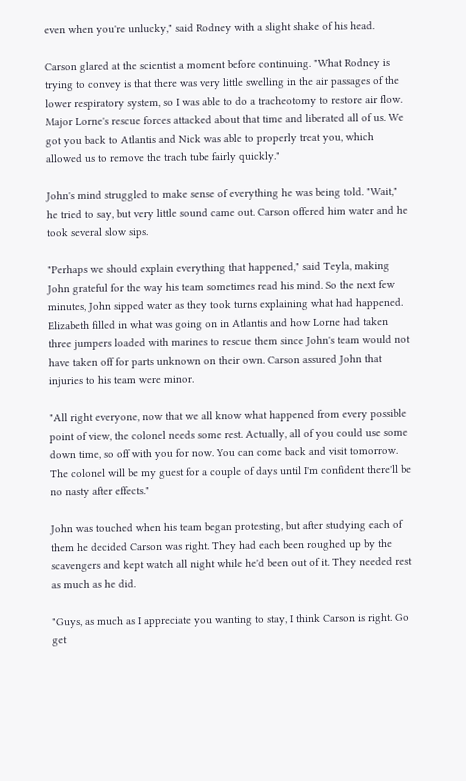even when you're unlucky," said Rodney with a slight shake of his head.

Carson glared at the scientist a moment before continuing. "What Rodney is trying to convey is that there was very little swelling in the air passages of the lower respiratory system, so I was able to do a tracheotomy to restore air flow. Major Lorne's rescue forces attacked about that time and liberated all of us. We got you back to Atlantis and Nick was able to properly treat you, which allowed us to remove the trach tube fairly quickly."

John's mind struggled to make sense of everything he was being told. "Wait," he tried to say, but very little sound came out. Carson offered him water and he took several slow sips.

"Perhaps we should explain everything that happened," said Teyla, making John grateful for the way his team sometimes read his mind. So the next few minutes, John sipped water as they took turns explaining what had happened. Elizabeth filled in what was going on in Atlantis and how Lorne had taken three jumpers loaded with marines to rescue them since John's team would not have taken off for parts unknown on their own. Carson assured John that injuries to his team were minor.

"All right everyone, now that we all know what happened from every possible point of view, the colonel needs some rest. Actually, all of you could use some down time, so off with you for now. You can come back and visit tomorrow. The colonel will be my guest for a couple of days until I'm confident there'll be no nasty after effects."

John was touched when his team began protesting, but after studying each of them he decided Carson was right. They had each been roughed up by the scavengers and kept watch all night while he'd been out of it. They needed rest as much as he did.

"Guys, as much as I appreciate you wanting to stay, I think Carson is right. Go get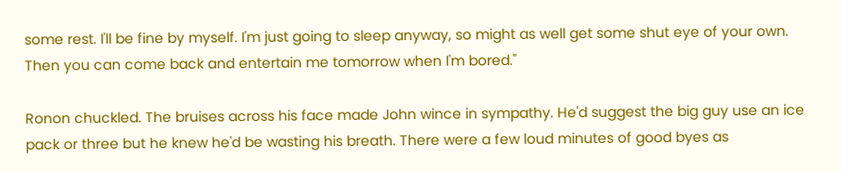some rest. I'll be fine by myself. I'm just going to sleep anyway, so might as well get some shut eye of your own. Then you can come back and entertain me tomorrow when I'm bored."

Ronon chuckled. The bruises across his face made John wince in sympathy. He'd suggest the big guy use an ice pack or three but he knew he'd be wasting his breath. There were a few loud minutes of good byes as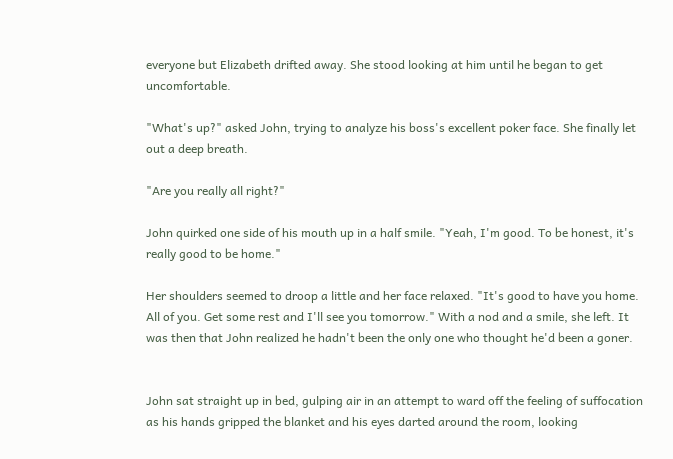everyone but Elizabeth drifted away. She stood looking at him until he began to get uncomfortable.

"What's up?" asked John, trying to analyze his boss's excellent poker face. She finally let out a deep breath.

"Are you really all right?"

John quirked one side of his mouth up in a half smile. "Yeah, I'm good. To be honest, it's really good to be home."

Her shoulders seemed to droop a little and her face relaxed. "It's good to have you home. All of you. Get some rest and I'll see you tomorrow." With a nod and a smile, she left. It was then that John realized he hadn't been the only one who thought he'd been a goner.


John sat straight up in bed, gulping air in an attempt to ward off the feeling of suffocation as his hands gripped the blanket and his eyes darted around the room, looking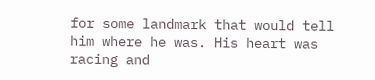for some landmark that would tell him where he was. His heart was racing and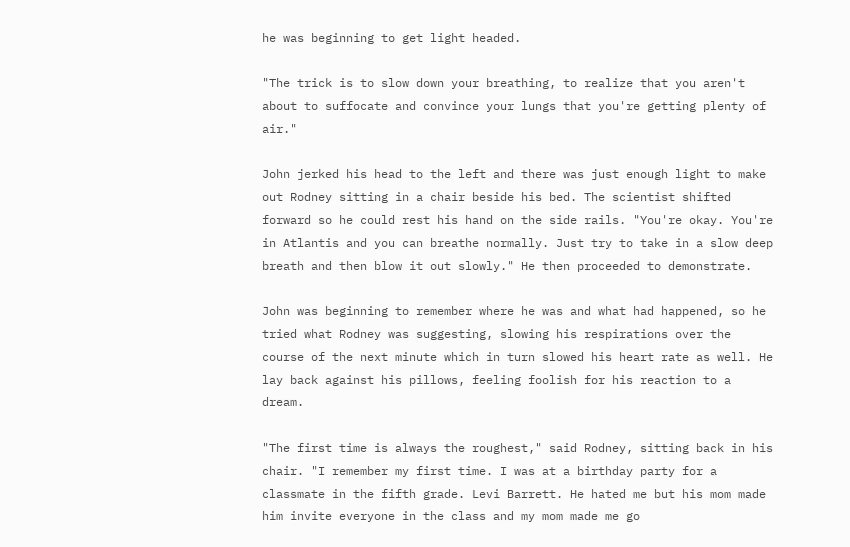he was beginning to get light headed.

"The trick is to slow down your breathing, to realize that you aren't about to suffocate and convince your lungs that you're getting plenty of air."

John jerked his head to the left and there was just enough light to make out Rodney sitting in a chair beside his bed. The scientist shifted forward so he could rest his hand on the side rails. "You're okay. You're in Atlantis and you can breathe normally. Just try to take in a slow deep breath and then blow it out slowly." He then proceeded to demonstrate.

John was beginning to remember where he was and what had happened, so he tried what Rodney was suggesting, slowing his respirations over the course of the next minute which in turn slowed his heart rate as well. He lay back against his pillows, feeling foolish for his reaction to a dream.

"The first time is always the roughest," said Rodney, sitting back in his chair. "I remember my first time. I was at a birthday party for a classmate in the fifth grade. Levi Barrett. He hated me but his mom made him invite everyone in the class and my mom made me go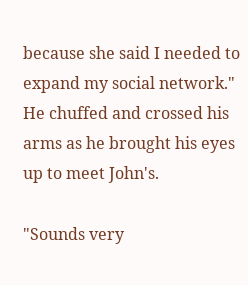because she said I needed to expand my social network." He chuffed and crossed his arms as he brought his eyes up to meet John's.

"Sounds very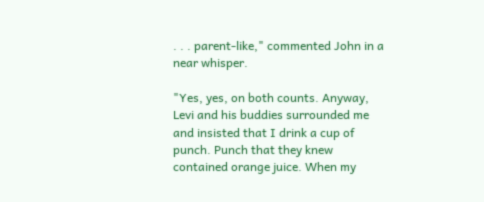. . . parent-like," commented John in a near whisper.

"Yes, yes, on both counts. Anyway, Levi and his buddies surrounded me and insisted that I drink a cup of punch. Punch that they knew contained orange juice. When my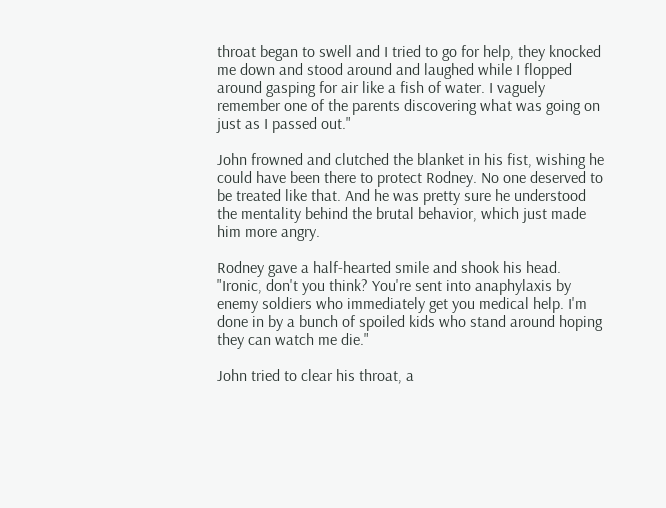throat began to swell and I tried to go for help, they knocked me down and stood around and laughed while I flopped around gasping for air like a fish of water. I vaguely remember one of the parents discovering what was going on just as I passed out."

John frowned and clutched the blanket in his fist, wishing he could have been there to protect Rodney. No one deserved to be treated like that. And he was pretty sure he understood the mentality behind the brutal behavior, which just made him more angry.

Rodney gave a half-hearted smile and shook his head. "Ironic, don't you think? You're sent into anaphylaxis by enemy soldiers who immediately get you medical help. I'm done in by a bunch of spoiled kids who stand around hoping they can watch me die."

John tried to clear his throat, a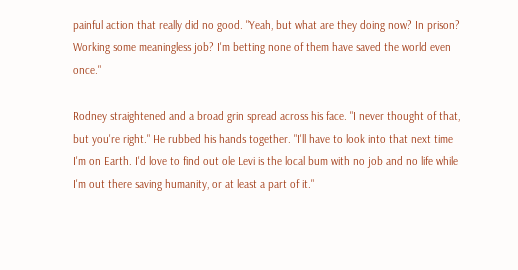painful action that really did no good. "Yeah, but what are they doing now? In prison? Working some meaningless job? I'm betting none of them have saved the world even once."

Rodney straightened and a broad grin spread across his face. "I never thought of that, but you're right." He rubbed his hands together. "I'll have to look into that next time I'm on Earth. I'd love to find out ole Levi is the local bum with no job and no life while I'm out there saving humanity, or at least a part of it."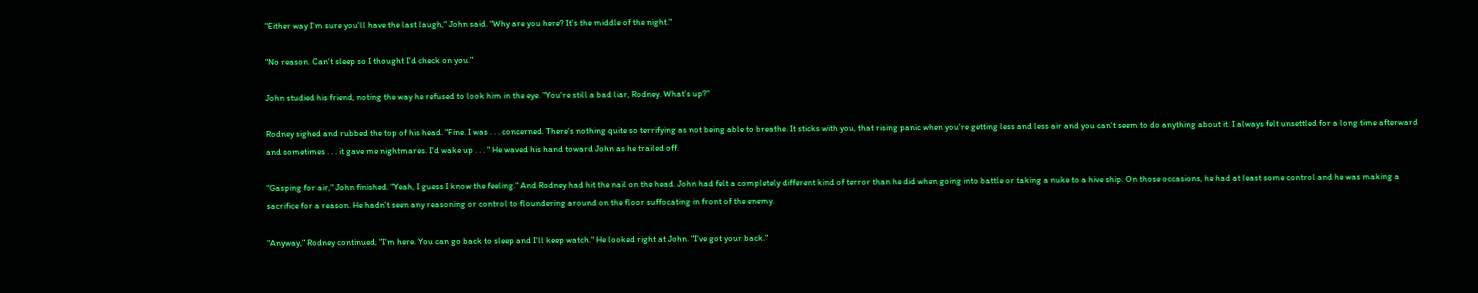"Either way I'm sure you'll have the last laugh," John said. "Why are you here? It's the middle of the night."

"No reason. Can't sleep so I thought I'd check on you."

John studied his friend, noting the way he refused to look him in the eye. "You're still a bad liar, Rodney. What's up?"

Rodney sighed and rubbed the top of his head. "Fine. I was . . . concerned. There's nothing quite so terrifying as not being able to breathe. It sticks with you, that rising panic when you're getting less and less air and you can't seem to do anything about it. I always felt unsettled for a long time afterward and sometimes . . . it gave me nightmares. I'd wake up . . . " He waved his hand toward John as he trailed off.

"Gasping for air," John finished. "Yeah, I guess I know the feeling." And Rodney had hit the nail on the head. John had felt a completely different kind of terror than he did when going into battle or taking a nuke to a hive ship. On those occasions, he had at least some control and he was making a sacrifice for a reason. He hadn't seen any reasoning or control to floundering around on the floor suffocating in front of the enemy.

"Anyway," Rodney continued, "I'm here. You can go back to sleep and I'll keep watch." He looked right at John. "I've got your back."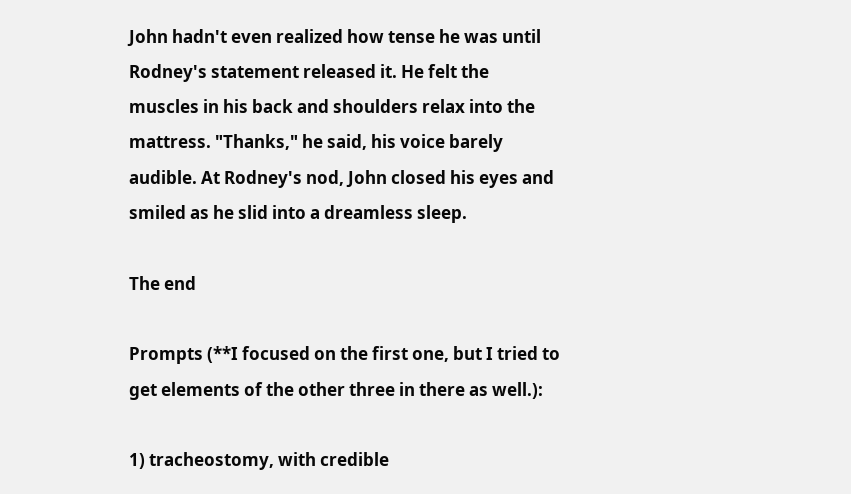John hadn't even realized how tense he was until Rodney's statement released it. He felt the muscles in his back and shoulders relax into the mattress. "Thanks," he said, his voice barely audible. At Rodney's nod, John closed his eyes and smiled as he slid into a dreamless sleep.

The end

Prompts (**I focused on the first one, but I tried to get elements of the other three in there as well.):

1) tracheostomy, with credible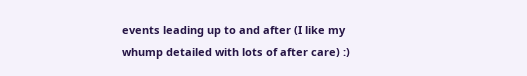events leading up to and after (I like my whump detailed with lots of after care) :)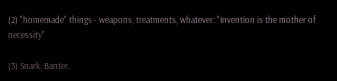(2) "homemade" things - weapons, treatments, whatever: "Invention is the mother of necessity"

(3) Snark. Banter.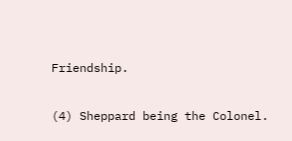Friendship.

(4) Sheppard being the Colonel.